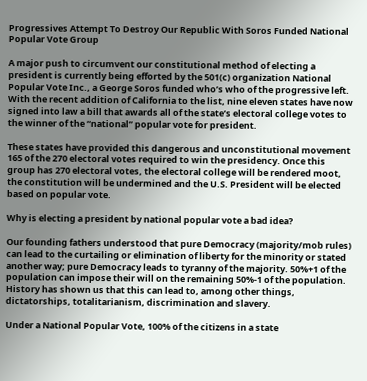Progressives Attempt To Destroy Our Republic With Soros Funded National Popular Vote Group

A major push to circumvent our constitutional method of electing a president is currently being efforted by the 501(c) organization National Popular Vote Inc., a George Soros funded who’s who of the progressive left. With the recent addition of California to the list, nine eleven states have now signed into law a bill that awards all of the state’s electoral college votes to the winner of the “national” popular vote for president.

These states have provided this dangerous and unconstitutional movement 165 of the 270 electoral votes required to win the presidency. Once this group has 270 electoral votes, the electoral college will be rendered moot, the constitution will be undermined and the U.S. President will be elected based on popular vote.

Why is electing a president by national popular vote a bad idea?

Our founding fathers understood that pure Democracy (majority/mob rules) can lead to the curtailing or elimination of liberty for the minority or stated another way; pure Democracy leads to tyranny of the majority. 50%+1 of the population can impose their will on the remaining 50%-1 of the population. History has shown us that this can lead to, among other things, dictatorships, totalitarianism, discrimination and slavery.

Under a National Popular Vote, 100% of the citizens in a state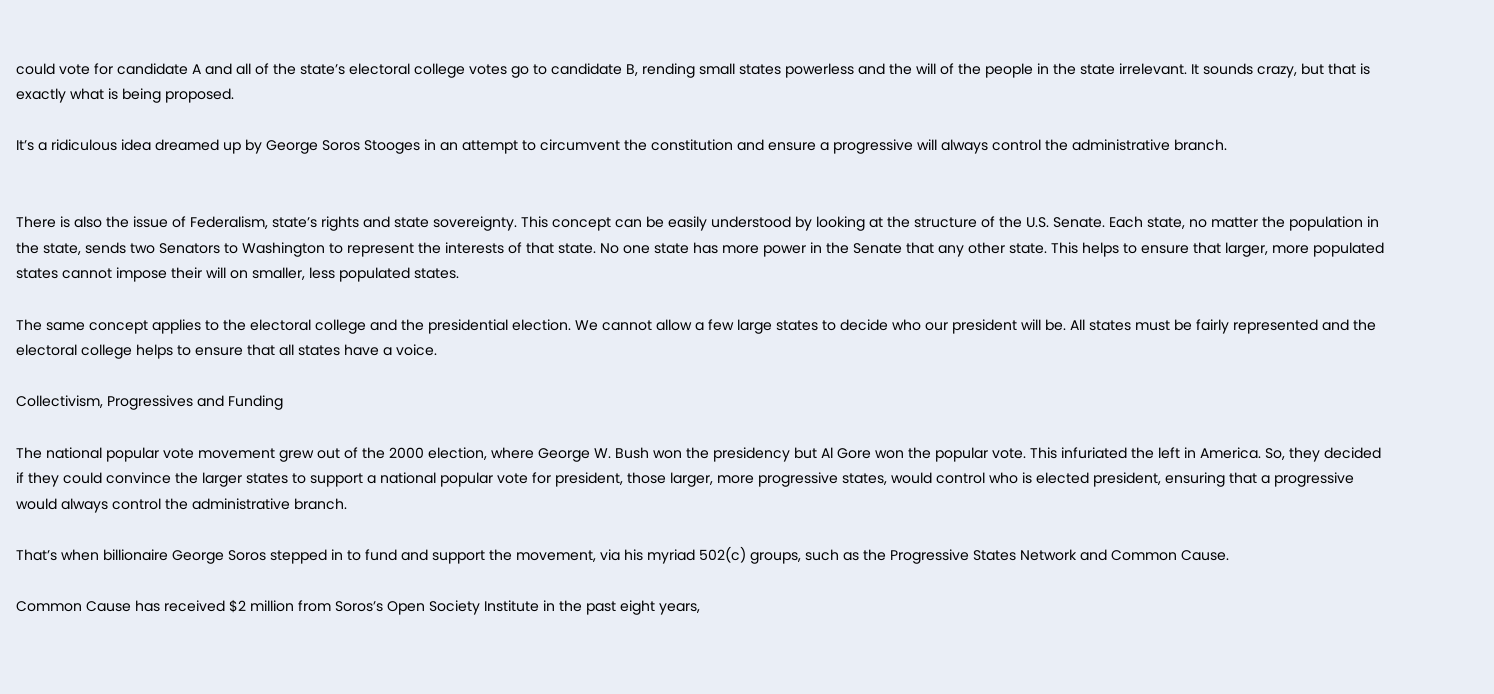could vote for candidate A and all of the state’s electoral college votes go to candidate B, rending small states powerless and the will of the people in the state irrelevant. It sounds crazy, but that is exactly what is being proposed.

It’s a ridiculous idea dreamed up by George Soros Stooges in an attempt to circumvent the constitution and ensure a progressive will always control the administrative branch.


There is also the issue of Federalism, state’s rights and state sovereignty. This concept can be easily understood by looking at the structure of the U.S. Senate. Each state, no matter the population in the state, sends two Senators to Washington to represent the interests of that state. No one state has more power in the Senate that any other state. This helps to ensure that larger, more populated states cannot impose their will on smaller, less populated states.

The same concept applies to the electoral college and the presidential election. We cannot allow a few large states to decide who our president will be. All states must be fairly represented and the electoral college helps to ensure that all states have a voice.

Collectivism, Progressives and Funding

The national popular vote movement grew out of the 2000 election, where George W. Bush won the presidency but Al Gore won the popular vote. This infuriated the left in America. So, they decided if they could convince the larger states to support a national popular vote for president, those larger, more progressive states, would control who is elected president, ensuring that a progressive would always control the administrative branch.

That’s when billionaire George Soros stepped in to fund and support the movement, via his myriad 502(c) groups, such as the Progressive States Network and Common Cause.

Common Cause has received $2 million from Soros’s Open Society Institute in the past eight years,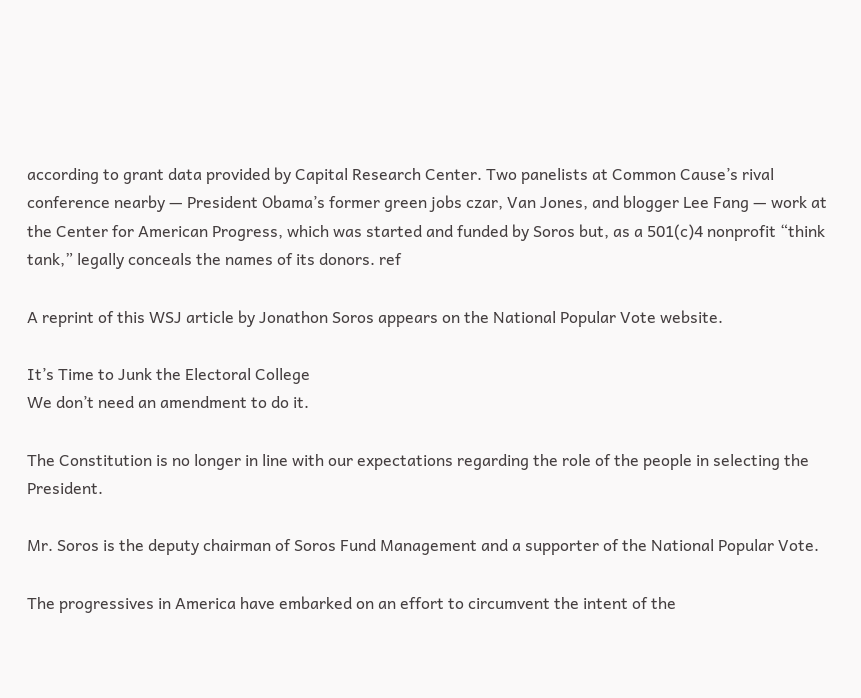according to grant data provided by Capital Research Center. Two panelists at Common Cause’s rival conference nearby — President Obama’s former green jobs czar, Van Jones, and blogger Lee Fang — work at the Center for American Progress, which was started and funded by Soros but, as a 501(c)4 nonprofit “think tank,” legally conceals the names of its donors. ref

A reprint of this WSJ article by Jonathon Soros appears on the National Popular Vote website.

It’s Time to Junk the Electoral College
We don’t need an amendment to do it.

The Constitution is no longer in line with our expectations regarding the role of the people in selecting the President.

Mr. Soros is the deputy chairman of Soros Fund Management and a supporter of the National Popular Vote.

The progressives in America have embarked on an effort to circumvent the intent of the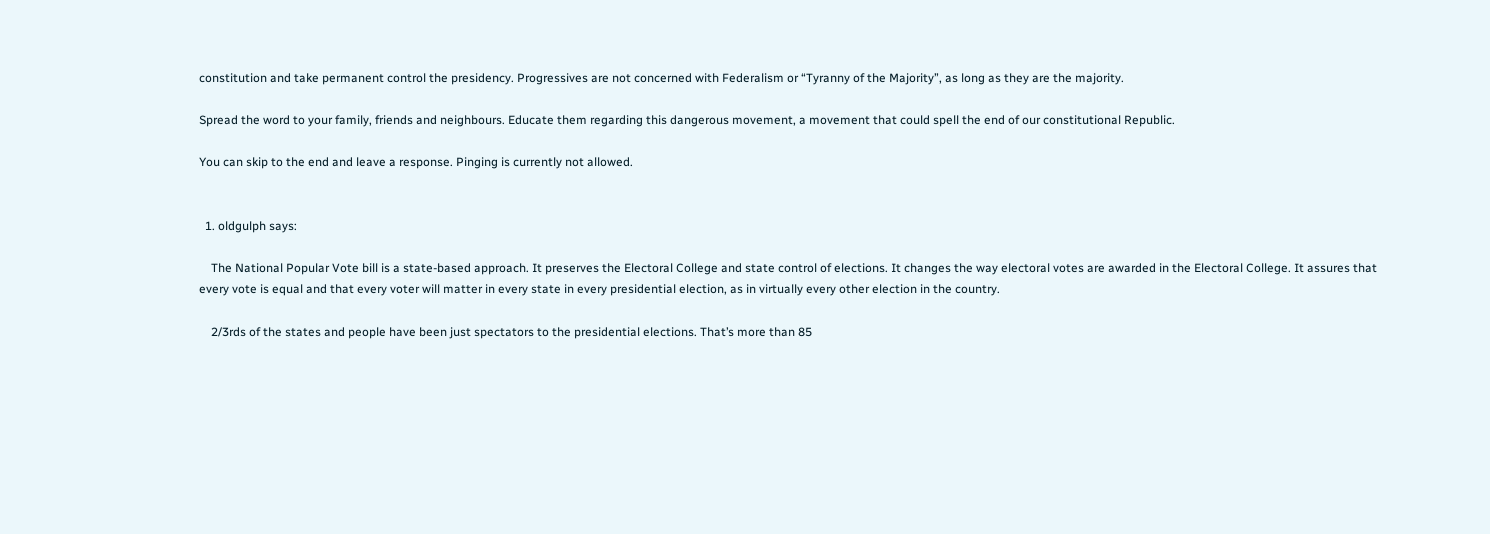constitution and take permanent control the presidency. Progressives are not concerned with Federalism or “Tyranny of the Majority”, as long as they are the majority.

Spread the word to your family, friends and neighbours. Educate them regarding this dangerous movement, a movement that could spell the end of our constitutional Republic.

You can skip to the end and leave a response. Pinging is currently not allowed.


  1. oldgulph says:

    The National Popular Vote bill is a state-based approach. It preserves the Electoral College and state control of elections. It changes the way electoral votes are awarded in the Electoral College. It assures that every vote is equal and that every voter will matter in every state in every presidential election, as in virtually every other election in the country.

    2/3rds of the states and people have been just spectators to the presidential elections. That’s more than 85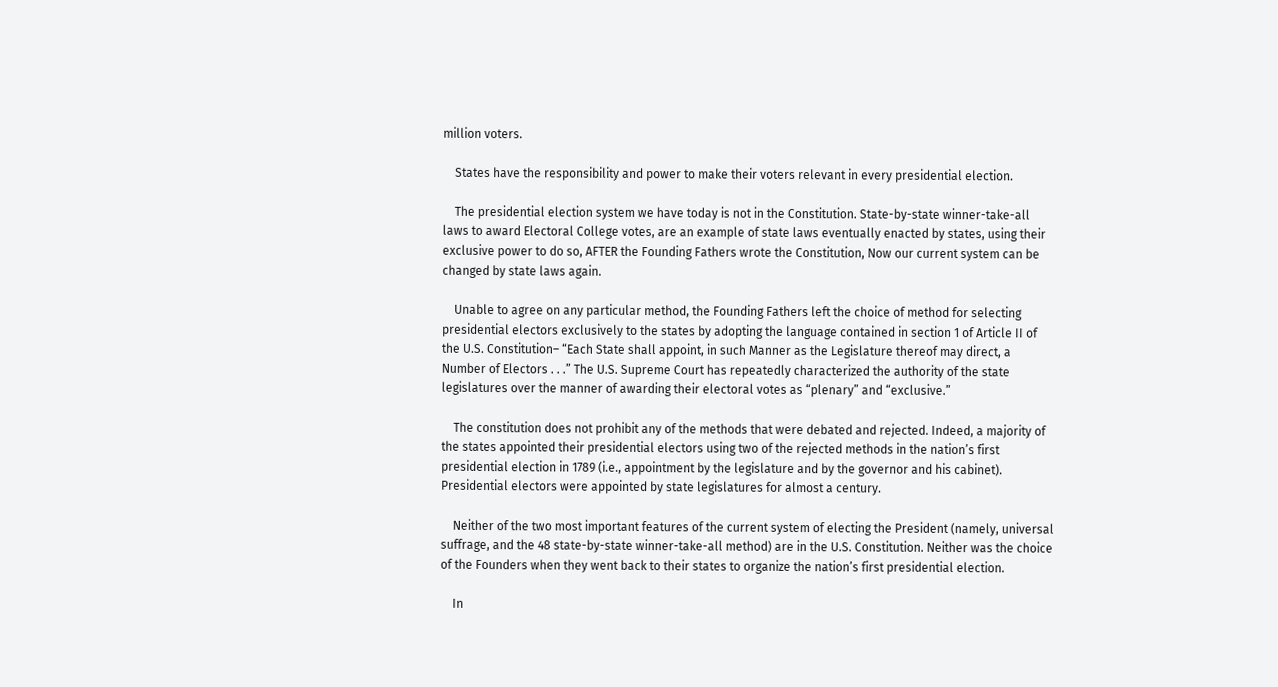million voters.

    States have the responsibility and power to make their voters relevant in every presidential election.

    The presidential election system we have today is not in the Constitution. State-by-state winner-take-all laws to award Electoral College votes, are an example of state laws eventually enacted by states, using their exclusive power to do so, AFTER the Founding Fathers wrote the Constitution, Now our current system can be changed by state laws again.

    Unable to agree on any particular method, the Founding Fathers left the choice of method for selecting presidential electors exclusively to the states by adopting the language contained in section 1 of Article II of the U.S. Constitution– “Each State shall appoint, in such Manner as the Legislature thereof may direct, a Number of Electors . . .” The U.S. Supreme Court has repeatedly characterized the authority of the state legislatures over the manner of awarding their electoral votes as “plenary” and “exclusive.”

    The constitution does not prohibit any of the methods that were debated and rejected. Indeed, a majority of the states appointed their presidential electors using two of the rejected methods in the nation’s first presidential election in 1789 (i.e., appointment by the legislature and by the governor and his cabinet). Presidential electors were appointed by state legislatures for almost a century.

    Neither of the two most important features of the current system of electing the President (namely, universal suffrage, and the 48 state-by-state winner-take-all method) are in the U.S. Constitution. Neither was the choice of the Founders when they went back to their states to organize the nation’s first presidential election.

    In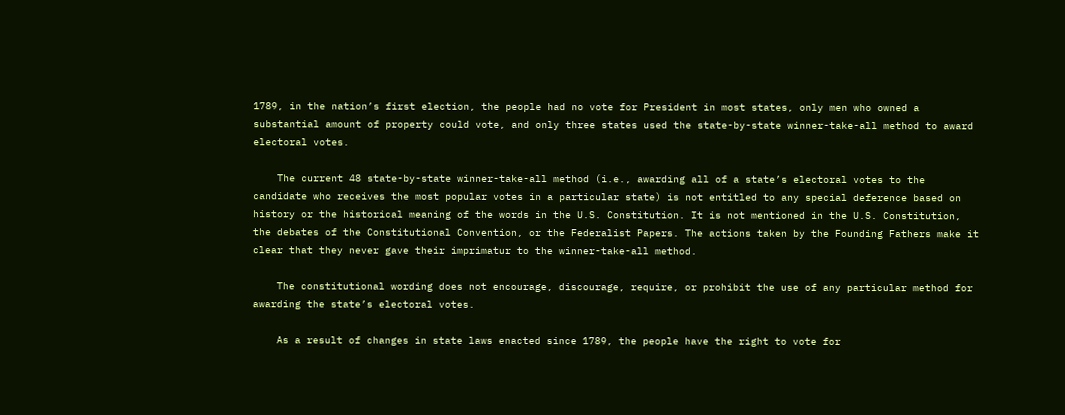1789, in the nation’s first election, the people had no vote for President in most states, only men who owned a substantial amount of property could vote, and only three states used the state-by-state winner-take-all method to award electoral votes.

    The current 48 state-by-state winner-take-all method (i.e., awarding all of a state’s electoral votes to the candidate who receives the most popular votes in a particular state) is not entitled to any special deference based on history or the historical meaning of the words in the U.S. Constitution. It is not mentioned in the U.S. Constitution, the debates of the Constitutional Convention, or the Federalist Papers. The actions taken by the Founding Fathers make it clear that they never gave their imprimatur to the winner-take-all method.

    The constitutional wording does not encourage, discourage, require, or prohibit the use of any particular method for awarding the state’s electoral votes.

    As a result of changes in state laws enacted since 1789, the people have the right to vote for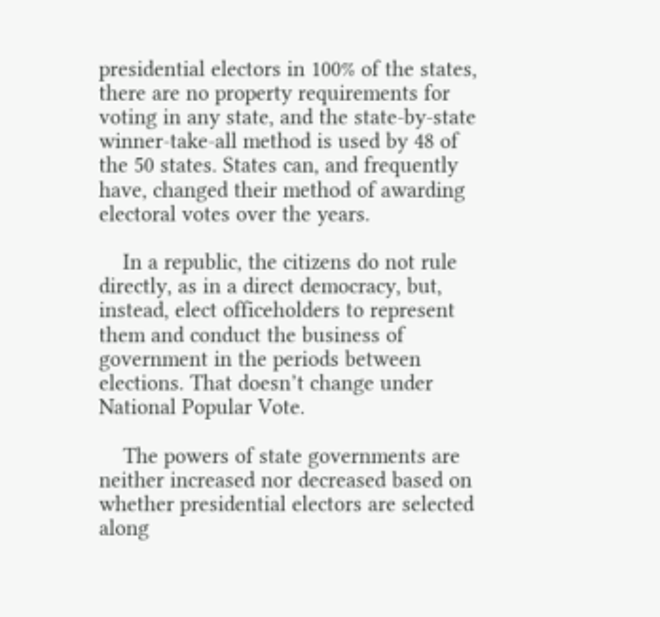presidential electors in 100% of the states, there are no property requirements for voting in any state, and the state-by-state winner-take-all method is used by 48 of the 50 states. States can, and frequently have, changed their method of awarding electoral votes over the years.

    In a republic, the citizens do not rule directly, as in a direct democracy, but, instead, elect officeholders to represent them and conduct the business of government in the periods between elections. That doesn’t change under National Popular Vote.

    The powers of state governments are neither increased nor decreased based on whether presidential electors are selected along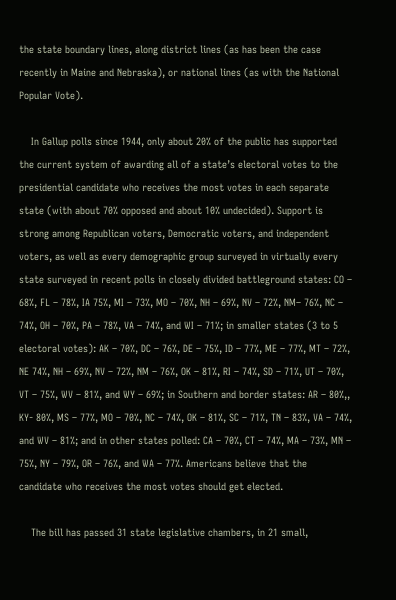the state boundary lines, along district lines (as has been the case recently in Maine and Nebraska), or national lines (as with the National Popular Vote).

    In Gallup polls since 1944, only about 20% of the public has supported the current system of awarding all of a state’s electoral votes to the presidential candidate who receives the most votes in each separate state (with about 70% opposed and about 10% undecided). Support is strong among Republican voters, Democratic voters, and independent voters, as well as every demographic group surveyed in virtually every state surveyed in recent polls in closely divided battleground states: CO – 68%, FL – 78%, IA 75%, MI – 73%, MO – 70%, NH – 69%, NV – 72%, NM– 76%, NC – 74%, OH – 70%, PA – 78%, VA – 74%, and WI – 71%; in smaller states (3 to 5 electoral votes): AK – 70%, DC – 76%, DE – 75%, ID – 77%, ME – 77%, MT – 72%, NE 74%, NH – 69%, NV – 72%, NM – 76%, OK – 81%, RI – 74%, SD – 71%, UT – 70%, VT – 75%, WV – 81%, and WY – 69%; in Southern and border states: AR – 80%,, KY- 80%, MS – 77%, MO – 70%, NC – 74%, OK – 81%, SC – 71%, TN – 83%, VA – 74%, and WV – 81%; and in other states polled: CA – 70%, CT – 74%, MA – 73%, MN – 75%, NY – 79%, OR – 76%, and WA – 77%. Americans believe that the candidate who receives the most votes should get elected.

    The bill has passed 31 state legislative chambers, in 21 small,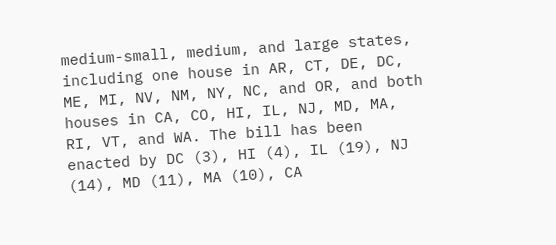medium-small, medium, and large states, including one house in AR, CT, DE, DC, ME, MI, NV, NM, NY, NC, and OR, and both houses in CA, CO, HI, IL, NJ, MD, MA, RI, VT, and WA. The bill has been enacted by DC (3), HI (4), IL (19), NJ (14), MD (11), MA (10), CA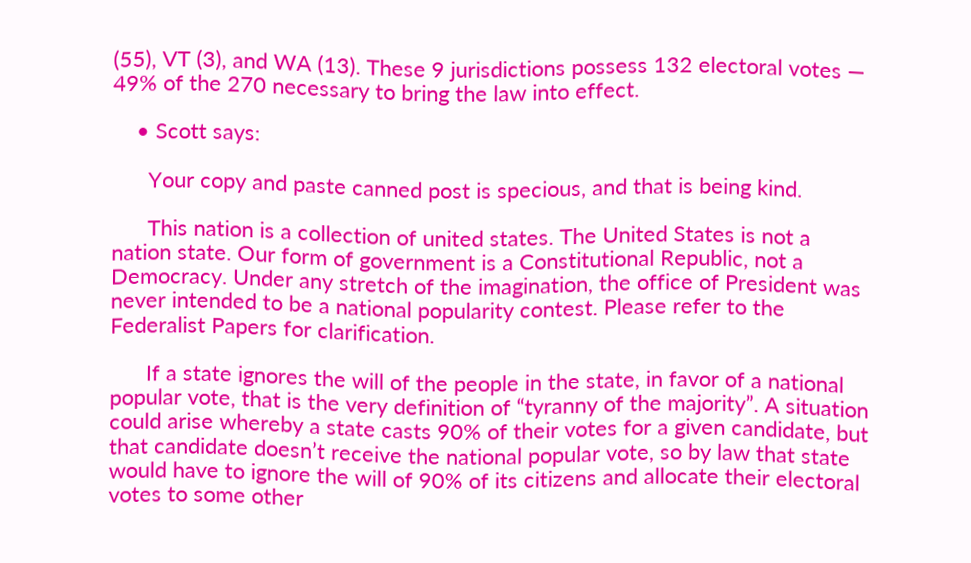(55), VT (3), and WA (13). These 9 jurisdictions possess 132 electoral votes — 49% of the 270 necessary to bring the law into effect.

    • Scott says:

      Your copy and paste canned post is specious, and that is being kind.

      This nation is a collection of united states. The United States is not a nation state. Our form of government is a Constitutional Republic, not a Democracy. Under any stretch of the imagination, the office of President was never intended to be a national popularity contest. Please refer to the Federalist Papers for clarification.

      If a state ignores the will of the people in the state, in favor of a national popular vote, that is the very definition of “tyranny of the majority”. A situation could arise whereby a state casts 90% of their votes for a given candidate, but that candidate doesn’t receive the national popular vote, so by law that state would have to ignore the will of 90% of its citizens and allocate their electoral votes to some other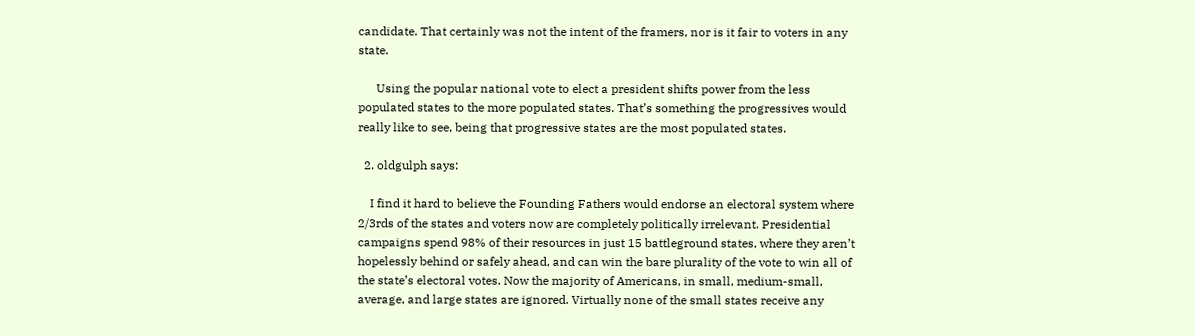candidate. That certainly was not the intent of the framers, nor is it fair to voters in any state.

      Using the popular national vote to elect a president shifts power from the less populated states to the more populated states. That’s something the progressives would really like to see, being that progressive states are the most populated states.

  2. oldgulph says:

    I find it hard to believe the Founding Fathers would endorse an electoral system where 2/3rds of the states and voters now are completely politically irrelevant. Presidential campaigns spend 98% of their resources in just 15 battleground states, where they aren’t hopelessly behind or safely ahead, and can win the bare plurality of the vote to win all of the state’s electoral votes. Now the majority of Americans, in small, medium-small, average, and large states are ignored. Virtually none of the small states receive any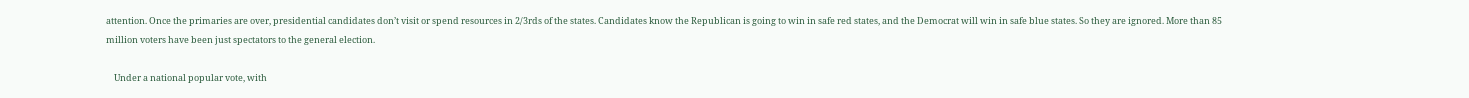attention. Once the primaries are over, presidential candidates don’t visit or spend resources in 2/3rds of the states. Candidates know the Republican is going to win in safe red states, and the Democrat will win in safe blue states. So they are ignored. More than 85 million voters have been just spectators to the general election.

    Under a national popular vote, with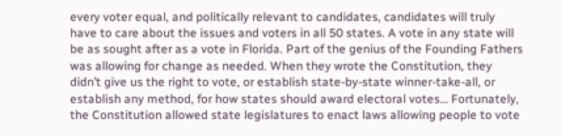every voter equal, and politically relevant to candidates, candidates will truly have to care about the issues and voters in all 50 states. A vote in any state will be as sought after as a vote in Florida. Part of the genius of the Founding Fathers was allowing for change as needed. When they wrote the Constitution, they didn’t give us the right to vote, or establish state-by-state winner-take-all, or establish any method, for how states should award electoral votes… Fortunately, the Constitution allowed state legislatures to enact laws allowing people to vote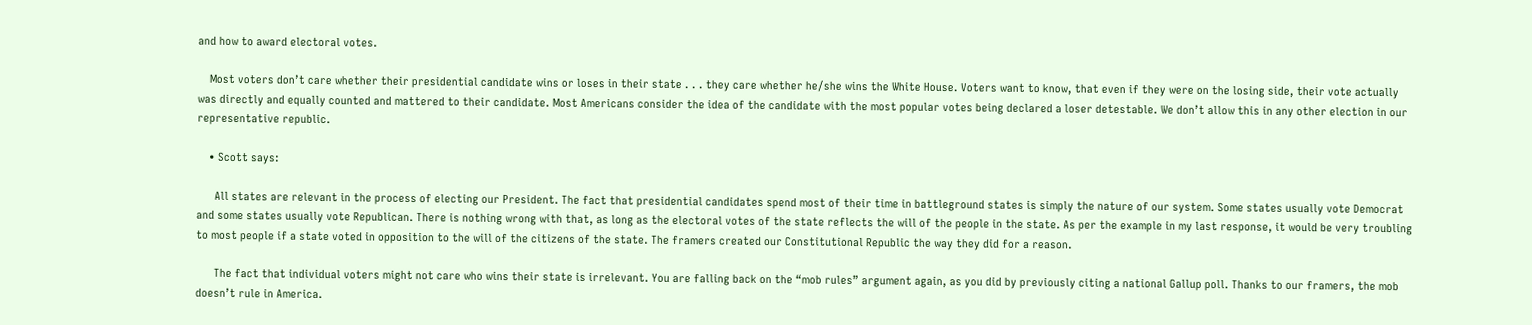and how to award electoral votes.

    Most voters don’t care whether their presidential candidate wins or loses in their state . . . they care whether he/she wins the White House. Voters want to know, that even if they were on the losing side, their vote actually was directly and equally counted and mattered to their candidate. Most Americans consider the idea of the candidate with the most popular votes being declared a loser detestable. We don’t allow this in any other election in our representative republic.

    • Scott says:

      All states are relevant in the process of electing our President. The fact that presidential candidates spend most of their time in battleground states is simply the nature of our system. Some states usually vote Democrat and some states usually vote Republican. There is nothing wrong with that, as long as the electoral votes of the state reflects the will of the people in the state. As per the example in my last response, it would be very troubling to most people if a state voted in opposition to the will of the citizens of the state. The framers created our Constitutional Republic the way they did for a reason.

      The fact that individual voters might not care who wins their state is irrelevant. You are falling back on the “mob rules” argument again, as you did by previously citing a national Gallup poll. Thanks to our framers, the mob doesn’t rule in America.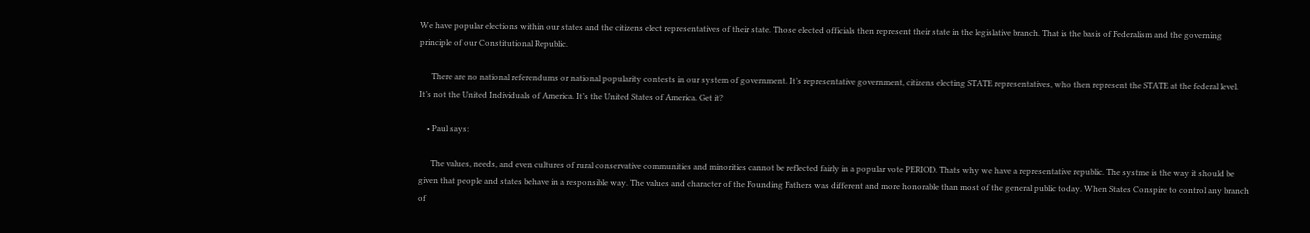We have popular elections within our states and the citizens elect representatives of their state. Those elected officials then represent their state in the legislative branch. That is the basis of Federalism and the governing principle of our Constitutional Republic.

      There are no national referendums or national popularity contests in our system of government. It’s representative government, citizens electing STATE representatives, who then represent the STATE at the federal level. It’s not the United Individuals of America. It’s the United States of America. Get it?

    • Paul says:

      The values, needs, and even cultures of rural conservative communities and minorities cannot be reflected fairly in a popular vote PERIOD. Thats why we have a representative republic. The systme is the way it should be given that people and states behave in a responsible way. The values and character of the Founding Fathers was different and more honorable than most of the general public today. When States Conspire to control any branch of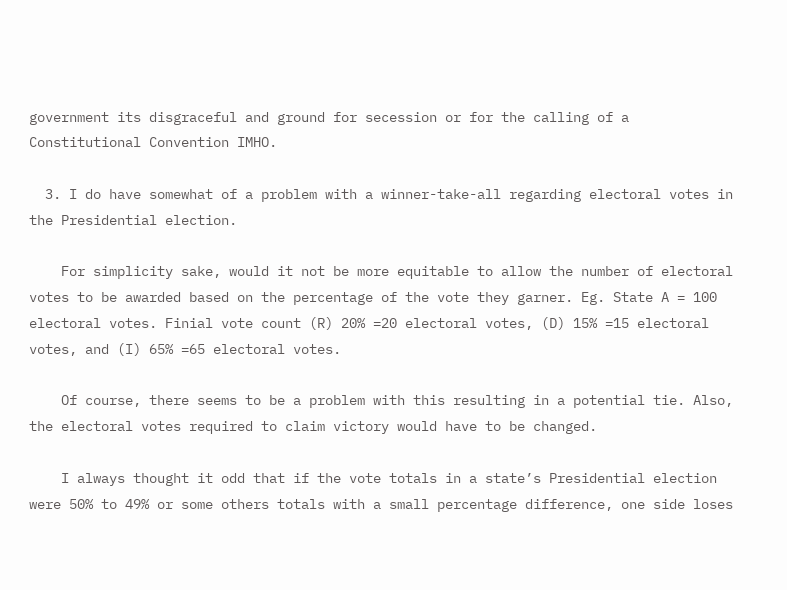government its disgraceful and ground for secession or for the calling of a Constitutional Convention IMHO.

  3. I do have somewhat of a problem with a winner-take-all regarding electoral votes in the Presidential election.

    For simplicity sake, would it not be more equitable to allow the number of electoral votes to be awarded based on the percentage of the vote they garner. Eg. State A = 100 electoral votes. Finial vote count (R) 20% =20 electoral votes, (D) 15% =15 electoral votes, and (I) 65% =65 electoral votes.

    Of course, there seems to be a problem with this resulting in a potential tie. Also, the electoral votes required to claim victory would have to be changed.

    I always thought it odd that if the vote totals in a state’s Presidential election were 50% to 49% or some others totals with a small percentage difference, one side loses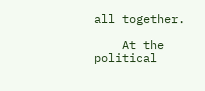all together.

    At the political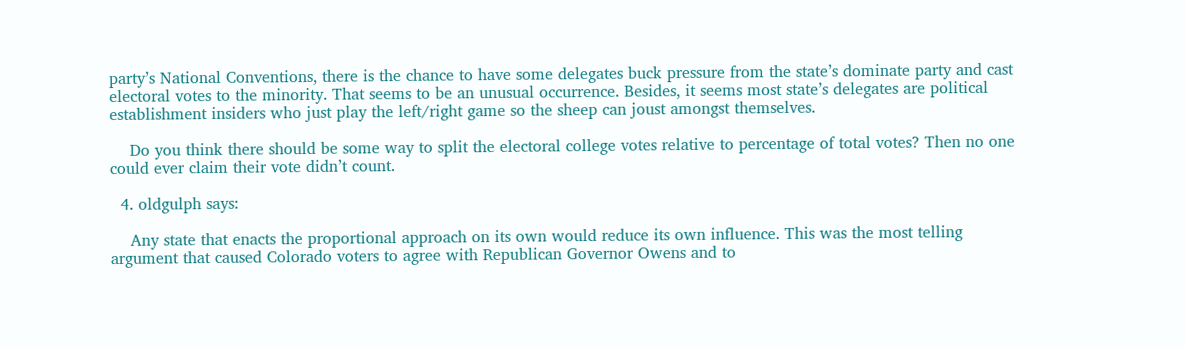party’s National Conventions, there is the chance to have some delegates buck pressure from the state’s dominate party and cast electoral votes to the minority. That seems to be an unusual occurrence. Besides, it seems most state’s delegates are political establishment insiders who just play the left/right game so the sheep can joust amongst themselves.

    Do you think there should be some way to split the electoral college votes relative to percentage of total votes? Then no one could ever claim their vote didn’t count.

  4. oldgulph says:

    Any state that enacts the proportional approach on its own would reduce its own influence. This was the most telling argument that caused Colorado voters to agree with Republican Governor Owens and to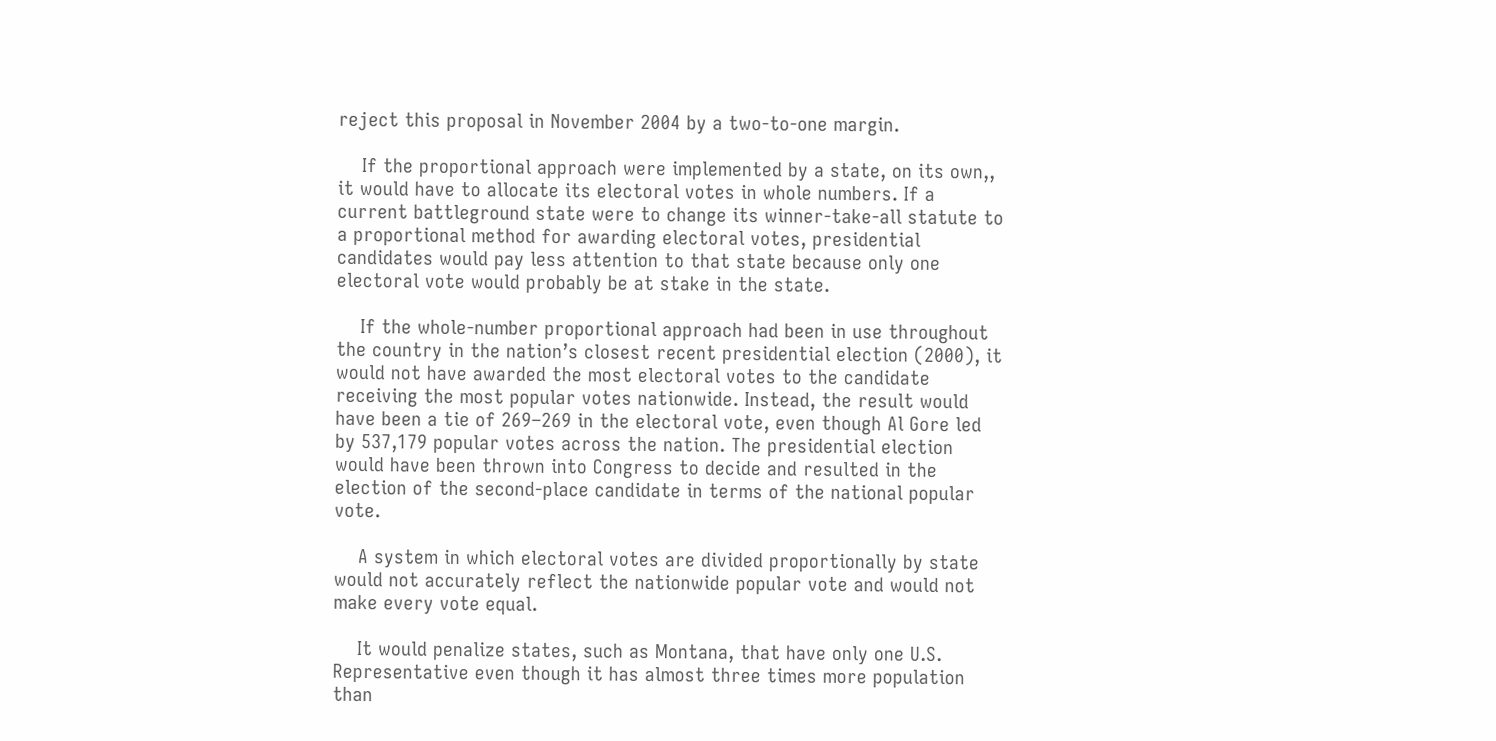reject this proposal in November 2004 by a two-to-one margin.

    If the proportional approach were implemented by a state, on its own,, it would have to allocate its electoral votes in whole numbers. If a current battleground state were to change its winner-take-all statute to a proportional method for awarding electoral votes, presidential candidates would pay less attention to that state because only one electoral vote would probably be at stake in the state.

    If the whole-number proportional approach had been in use throughout the country in the nation’s closest recent presidential election (2000), it would not have awarded the most electoral votes to the candidate receiving the most popular votes nationwide. Instead, the result would have been a tie of 269–269 in the electoral vote, even though Al Gore led by 537,179 popular votes across the nation. The presidential election would have been thrown into Congress to decide and resulted in the election of the second-place candidate in terms of the national popular vote.

    A system in which electoral votes are divided proportionally by state would not accurately reflect the nationwide popular vote and would not make every vote equal.

    It would penalize states, such as Montana, that have only one U.S. Representative even though it has almost three times more population than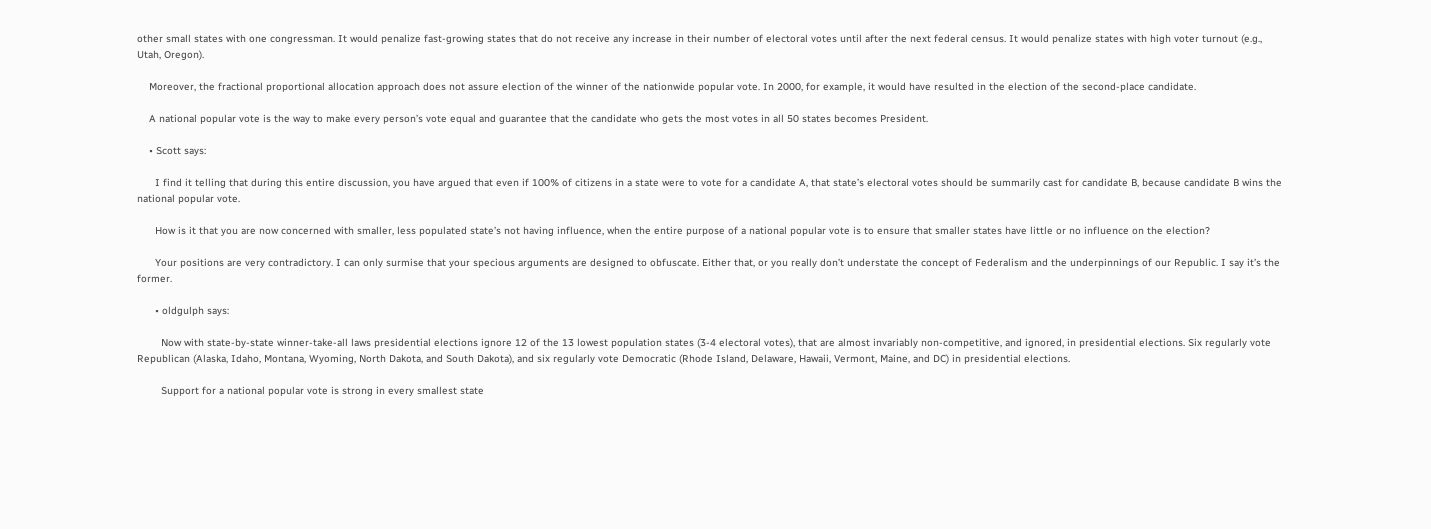other small states with one congressman. It would penalize fast-growing states that do not receive any increase in their number of electoral votes until after the next federal census. It would penalize states with high voter turnout (e.g., Utah, Oregon).

    Moreover, the fractional proportional allocation approach does not assure election of the winner of the nationwide popular vote. In 2000, for example, it would have resulted in the election of the second-place candidate.

    A national popular vote is the way to make every person’s vote equal and guarantee that the candidate who gets the most votes in all 50 states becomes President.

    • Scott says:

      I find it telling that during this entire discussion, you have argued that even if 100% of citizens in a state were to vote for a candidate A, that state’s electoral votes should be summarily cast for candidate B, because candidate B wins the national popular vote.

      How is it that you are now concerned with smaller, less populated state’s not having influence, when the entire purpose of a national popular vote is to ensure that smaller states have little or no influence on the election?

      Your positions are very contradictory. I can only surmise that your specious arguments are designed to obfuscate. Either that, or you really don’t understate the concept of Federalism and the underpinnings of our Republic. I say it’s the former.

      • oldgulph says:

        Now with state-by-state winner-take-all laws presidential elections ignore 12 of the 13 lowest population states (3-4 electoral votes), that are almost invariably non-competitive, and ignored, in presidential elections. Six regularly vote Republican (Alaska, Idaho, Montana, Wyoming, North Dakota, and South Dakota), and six regularly vote Democratic (Rhode Island, Delaware, Hawaii, Vermont, Maine, and DC) in presidential elections.

        Support for a national popular vote is strong in every smallest state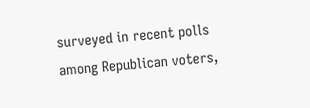surveyed in recent polls among Republican voters,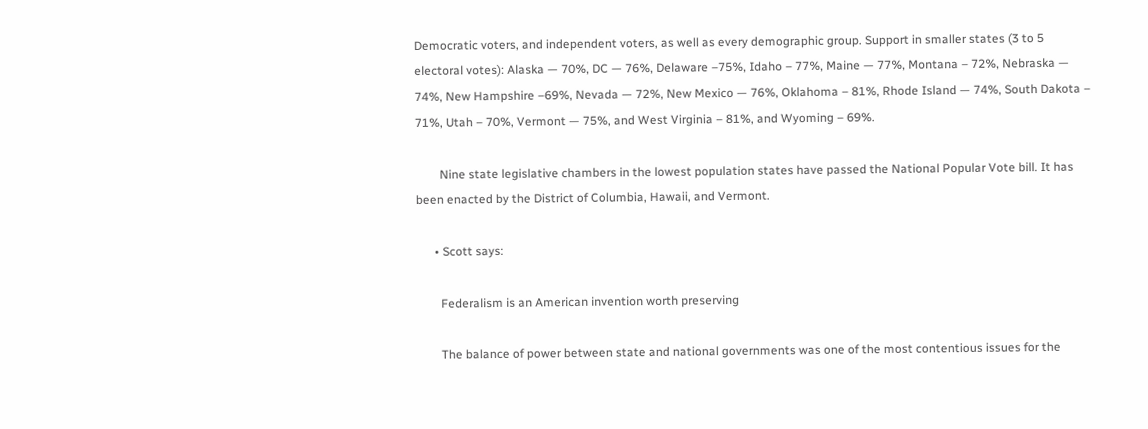Democratic voters, and independent voters, as well as every demographic group. Support in smaller states (3 to 5 electoral votes): Alaska — 70%, DC — 76%, Delaware –75%, Idaho – 77%, Maine — 77%, Montana – 72%, Nebraska — 74%, New Hampshire –69%, Nevada — 72%, New Mexico — 76%, Oklahoma – 81%, Rhode Island — 74%, South Dakota – 71%, Utah – 70%, Vermont — 75%, and West Virginia – 81%, and Wyoming – 69%.

        Nine state legislative chambers in the lowest population states have passed the National Popular Vote bill. It has been enacted by the District of Columbia, Hawaii, and Vermont.

      • Scott says:

        Federalism is an American invention worth preserving

        The balance of power between state and national governments was one of the most contentious issues for the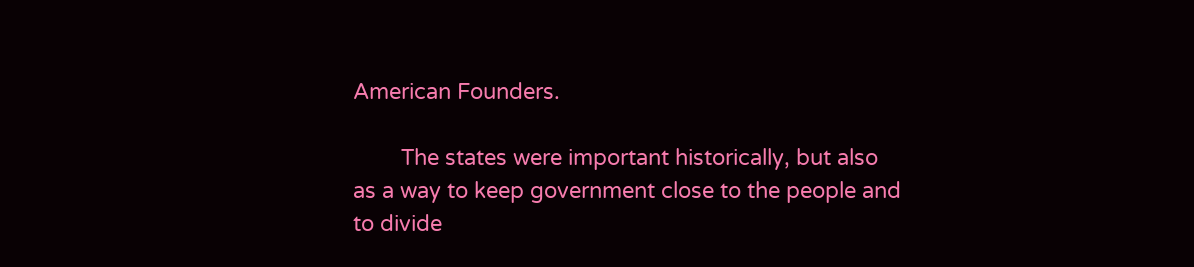American Founders.

        The states were important historically, but also as a way to keep government close to the people and to divide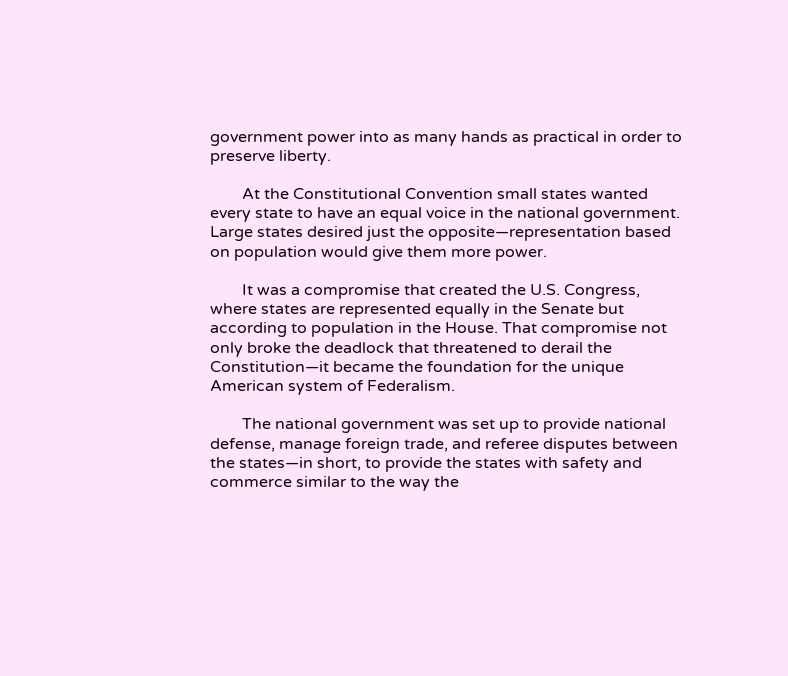government power into as many hands as practical in order to preserve liberty.

        At the Constitutional Convention small states wanted every state to have an equal voice in the national government. Large states desired just the opposite—representation based on population would give them more power.

        It was a compromise that created the U.S. Congress, where states are represented equally in the Senate but according to population in the House. That compromise not only broke the deadlock that threatened to derail the Constitution—it became the foundation for the unique American system of Federalism.

        The national government was set up to provide national defense, manage foreign trade, and referee disputes between the states—in short, to provide the states with safety and commerce similar to the way the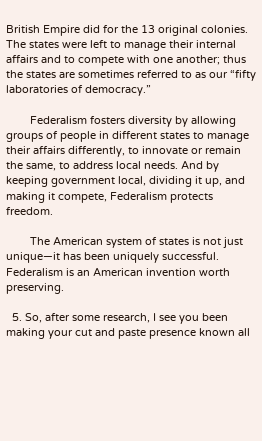British Empire did for the 13 original colonies. The states were left to manage their internal affairs and to compete with one another; thus the states are sometimes referred to as our “fifty laboratories of democracy.”

        Federalism fosters diversity by allowing groups of people in different states to manage their affairs differently, to innovate or remain the same, to address local needs. And by keeping government local, dividing it up, and making it compete, Federalism protects freedom.

        The American system of states is not just unique—it has been uniquely successful. Federalism is an American invention worth preserving.

  5. So, after some research, I see you been making your cut and paste presence known all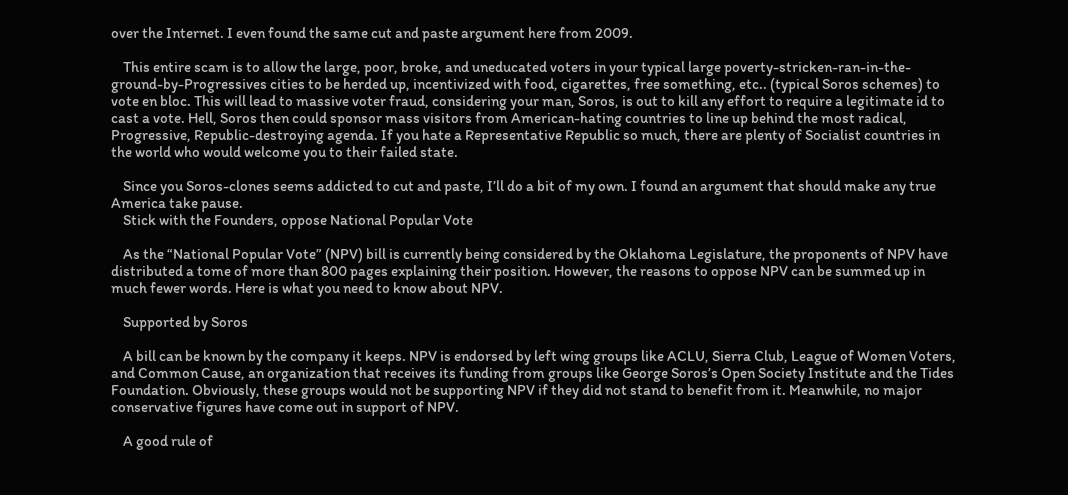over the Internet. I even found the same cut and paste argument here from 2009.

    This entire scam is to allow the large, poor, broke, and uneducated voters in your typical large poverty-stricken-ran-in-the-ground-by-Progressives cities to be herded up, incentivized with food, cigarettes, free something, etc.. (typical Soros schemes) to vote en bloc. This will lead to massive voter fraud, considering your man, Soros, is out to kill any effort to require a legitimate id to cast a vote. Hell, Soros then could sponsor mass visitors from American-hating countries to line up behind the most radical, Progressive, Republic-destroying agenda. If you hate a Representative Republic so much, there are plenty of Socialist countries in the world who would welcome you to their failed state.

    Since you Soros-clones seems addicted to cut and paste, I’ll do a bit of my own. I found an argument that should make any true America take pause.
    Stick with the Founders, oppose National Popular Vote

    As the “National Popular Vote” (NPV) bill is currently being considered by the Oklahoma Legislature, the proponents of NPV have distributed a tome of more than 800 pages explaining their position. However, the reasons to oppose NPV can be summed up in much fewer words. Here is what you need to know about NPV.

    Supported by Soros

    A bill can be known by the company it keeps. NPV is endorsed by left wing groups like ACLU, Sierra Club, League of Women Voters, and Common Cause, an organization that receives its funding from groups like George Soros’s Open Society Institute and the Tides Foundation. Obviously, these groups would not be supporting NPV if they did not stand to benefit from it. Meanwhile, no major conservative figures have come out in support of NPV.

    A good rule of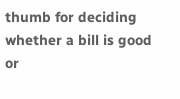thumb for deciding whether a bill is good or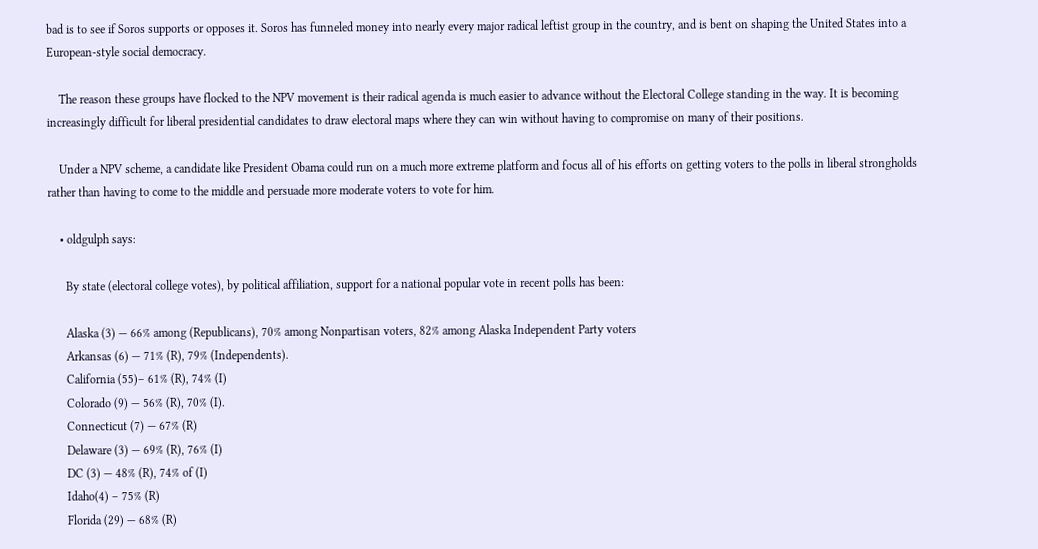bad is to see if Soros supports or opposes it. Soros has funneled money into nearly every major radical leftist group in the country, and is bent on shaping the United States into a European-style social democracy.

    The reason these groups have flocked to the NPV movement is their radical agenda is much easier to advance without the Electoral College standing in the way. It is becoming increasingly difficult for liberal presidential candidates to draw electoral maps where they can win without having to compromise on many of their positions.

    Under a NPV scheme, a candidate like President Obama could run on a much more extreme platform and focus all of his efforts on getting voters to the polls in liberal strongholds rather than having to come to the middle and persuade more moderate voters to vote for him.

    • oldgulph says:

      By state (electoral college votes), by political affiliation, support for a national popular vote in recent polls has been:

      Alaska (3) — 66% among (Republicans), 70% among Nonpartisan voters, 82% among Alaska Independent Party voters
      Arkansas (6) — 71% (R), 79% (Independents).
      California (55)– 61% (R), 74% (I)
      Colorado (9) — 56% (R), 70% (I).
      Connecticut (7) — 67% (R)
      Delaware (3) — 69% (R), 76% (I)
      DC (3) — 48% (R), 74% of (I)
      Idaho(4) – 75% (R)
      Florida (29) — 68% (R)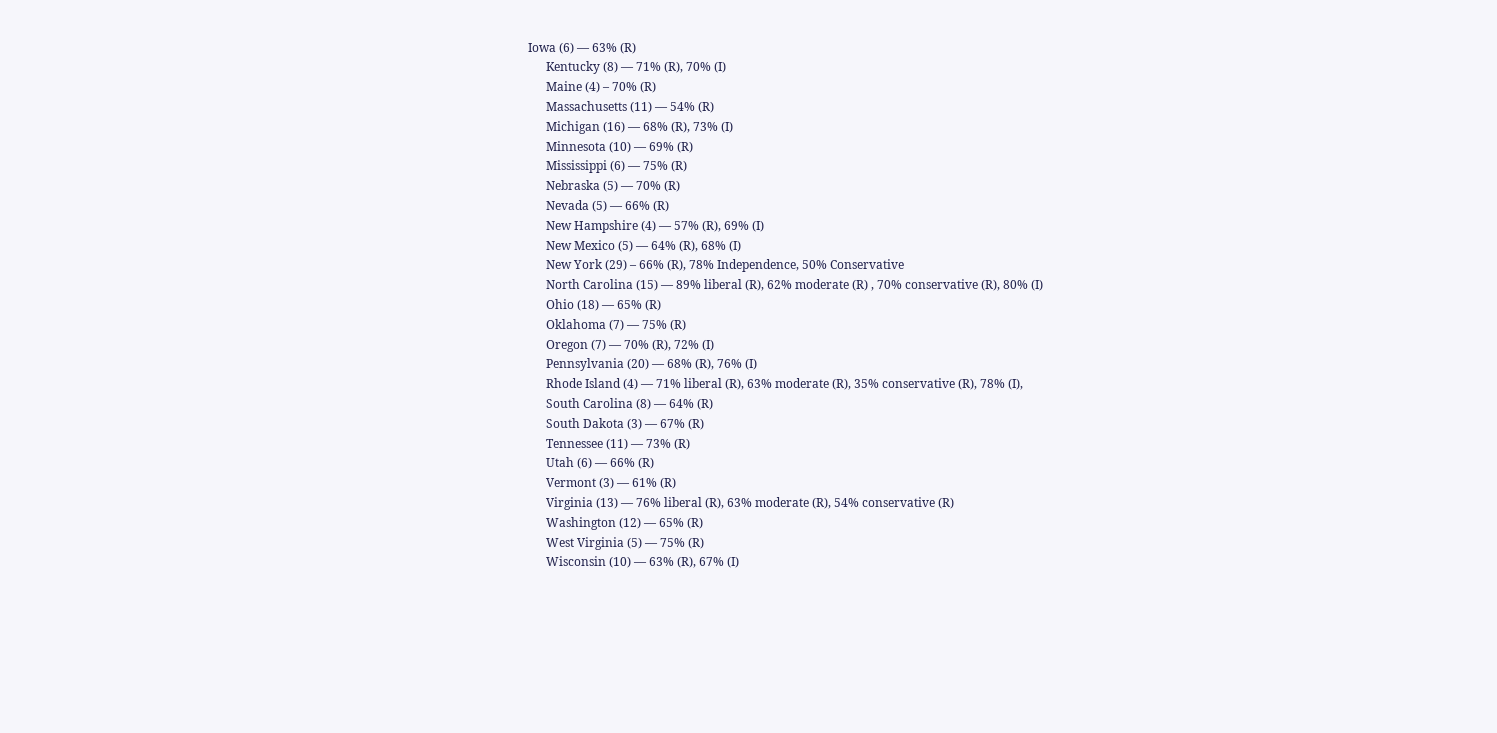Iowa (6) — 63% (R)
      Kentucky (8) — 71% (R), 70% (I)
      Maine (4) – 70% (R)
      Massachusetts (11) — 54% (R)
      Michigan (16) — 68% (R), 73% (I)
      Minnesota (10) — 69% (R)
      Mississippi (6) — 75% (R)
      Nebraska (5) — 70% (R)
      Nevada (5) — 66% (R)
      New Hampshire (4) — 57% (R), 69% (I)
      New Mexico (5) — 64% (R), 68% (I)
      New York (29) – 66% (R), 78% Independence, 50% Conservative
      North Carolina (15) — 89% liberal (R), 62% moderate (R) , 70% conservative (R), 80% (I)
      Ohio (18) — 65% (R)
      Oklahoma (7) — 75% (R)
      Oregon (7) — 70% (R), 72% (I)
      Pennsylvania (20) — 68% (R), 76% (I)
      Rhode Island (4) — 71% liberal (R), 63% moderate (R), 35% conservative (R), 78% (I),
      South Carolina (8) — 64% (R)
      South Dakota (3) — 67% (R)
      Tennessee (11) — 73% (R)
      Utah (6) — 66% (R)
      Vermont (3) — 61% (R)
      Virginia (13) — 76% liberal (R), 63% moderate (R), 54% conservative (R)
      Washington (12) — 65% (R)
      West Virginia (5) — 75% (R)
      Wisconsin (10) — 63% (R), 67% (I)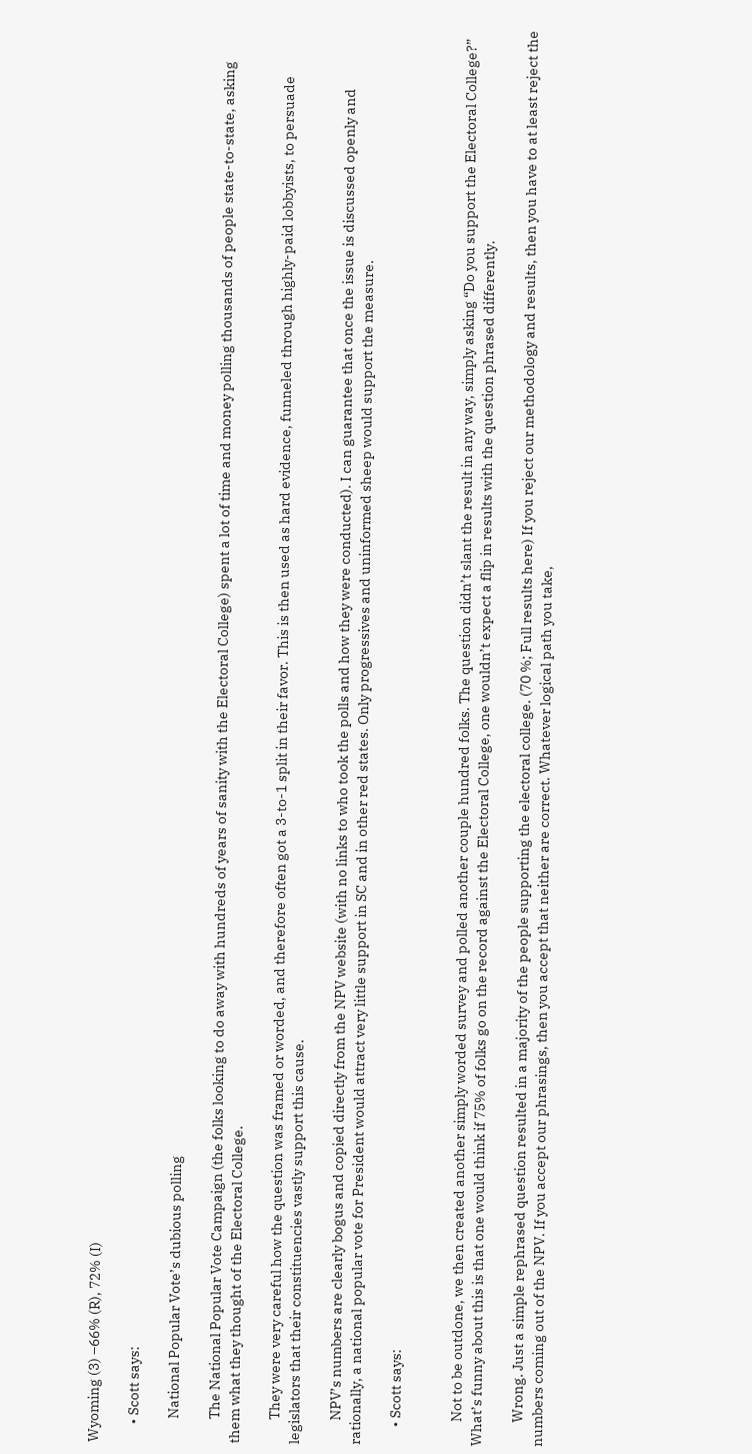Wyoming (3) –66% (R), 72% (I)

      • Scott says:

        National Popular Vote’s dubious polling

        The National Popular Vote Campaign (the folks looking to do away with hundreds of years of sanity with the Electoral College) spent a lot of time and money polling thousands of people state-to-state, asking them what they thought of the Electoral College.

        They were very careful how the question was framed or worded, and therefore often got a 3-to-1 split in their favor. This is then used as hard evidence, funneled through highly-paid lobbyists, to persuade legislators that their constituencies vastly support this cause.

        NPV’s numbers are clearly bogus and copied directly from the NPV website (with no links to who took the polls and how they were conducted). I can guarantee that once the issue is discussed openly and rationally, a national popular vote for President would attract very little support in SC and in other red states. Only progressives and uninformed sheep would support the measure.

      • Scott says:


        Not to be outdone, we then created another simply worded survey and polled another couple hundred folks. The question didn’t slant the result in any way, simply asking “Do you support the Electoral College?” What’s funny about this is that one would think if 75% of folks go on the record against the Electoral College, one wouldn’t expect a flip in results with the question phrased differently.

        Wrong. Just a simple rephrased question resulted in a majority of the people supporting the electoral college. (70 %; Full results here) If you reject our methodology and results, then you have to at least reject the numbers coming out of the NPV. If you accept our phrasings, then you accept that neither are correct. Whatever logical path you take,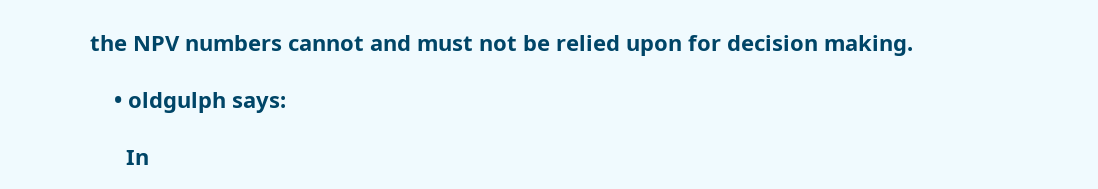the NPV numbers cannot and must not be relied upon for decision making.

    • oldgulph says:

      In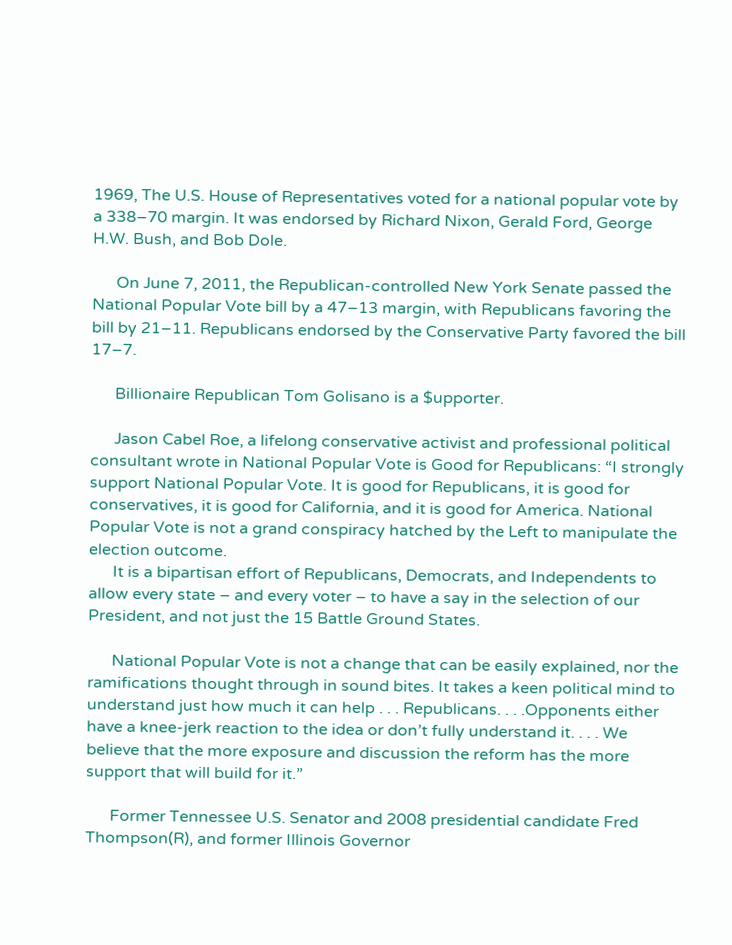1969, The U.S. House of Representatives voted for a national popular vote by a 338–70 margin. It was endorsed by Richard Nixon, Gerald Ford, George H.W. Bush, and Bob Dole.

      On June 7, 2011, the Republican-controlled New York Senate passed the National Popular Vote bill by a 47–13 margin, with Republicans favoring the bill by 21–11. Republicans endorsed by the Conservative Party favored the bill 17–7.

      Billionaire Republican Tom Golisano is a $upporter.

      Jason Cabel Roe, a lifelong conservative activist and professional political consultant wrote in National Popular Vote is Good for Republicans: “I strongly support National Popular Vote. It is good for Republicans, it is good for conservatives, it is good for California, and it is good for America. National Popular Vote is not a grand conspiracy hatched by the Left to manipulate the election outcome.
      It is a bipartisan effort of Republicans, Democrats, and Independents to allow every state – and every voter – to have a say in the selection of our President, and not just the 15 Battle Ground States.

      National Popular Vote is not a change that can be easily explained, nor the ramifications thought through in sound bites. It takes a keen political mind to understand just how much it can help . . . Republicans. . . .Opponents either have a knee-jerk reaction to the idea or don’t fully understand it. . . . We believe that the more exposure and discussion the reform has the more support that will build for it.”

      Former Tennessee U.S. Senator and 2008 presidential candidate Fred Thompson(R), and former Illinois Governor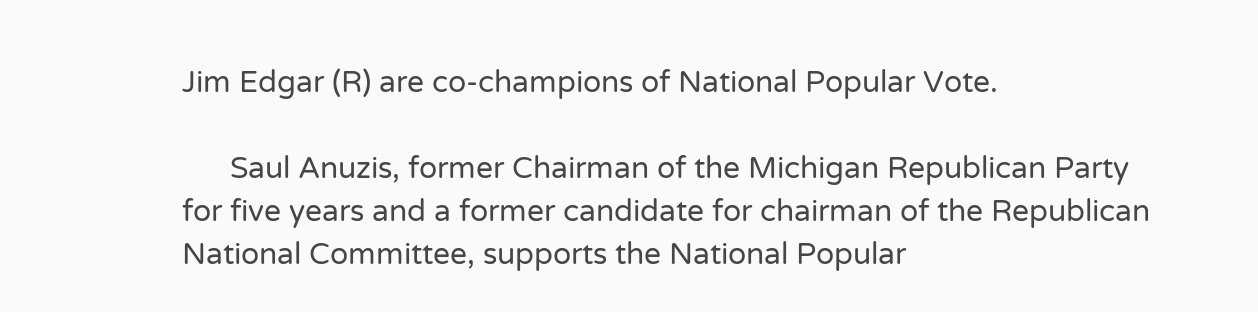Jim Edgar (R) are co-champions of National Popular Vote.

      Saul Anuzis, former Chairman of the Michigan Republican Party for five years and a former candidate for chairman of the Republican National Committee, supports the National Popular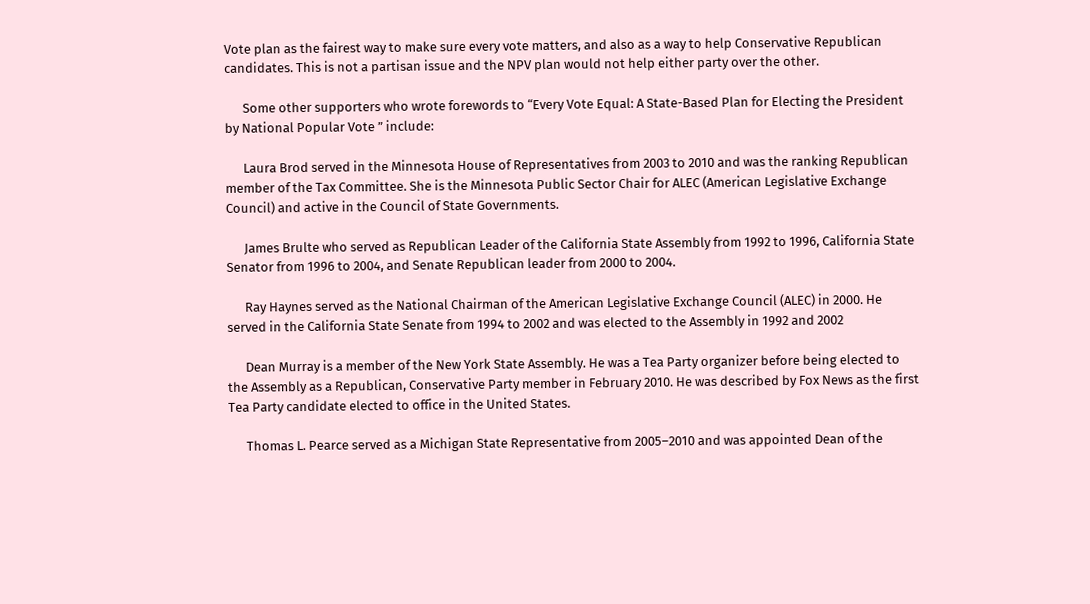Vote plan as the fairest way to make sure every vote matters, and also as a way to help Conservative Republican candidates. This is not a partisan issue and the NPV plan would not help either party over the other.

      Some other supporters who wrote forewords to “Every Vote Equal: A State-Based Plan for Electing the President by National Popular Vote ” include:

      Laura Brod served in the Minnesota House of Representatives from 2003 to 2010 and was the ranking Republican member of the Tax Committee. She is the Minnesota Public Sector Chair for ALEC (American Legislative Exchange Council) and active in the Council of State Governments.

      James Brulte who served as Republican Leader of the California State Assembly from 1992 to 1996, California State Senator from 1996 to 2004, and Senate Republican leader from 2000 to 2004.

      Ray Haynes served as the National Chairman of the American Legislative Exchange Council (ALEC) in 2000. He served in the California State Senate from 1994 to 2002 and was elected to the Assembly in 1992 and 2002

      Dean Murray is a member of the New York State Assembly. He was a Tea Party organizer before being elected to the Assembly as a Republican, Conservative Party member in February 2010. He was described by Fox News as the first Tea Party candidate elected to office in the United States.

      Thomas L. Pearce served as a Michigan State Representative from 2005–2010 and was appointed Dean of the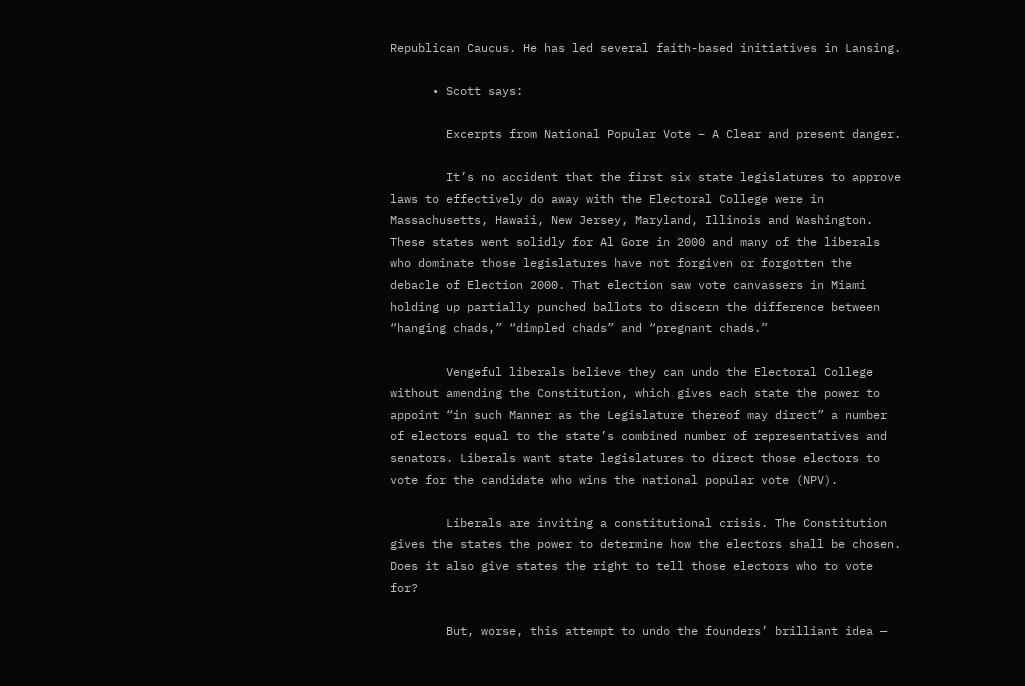Republican Caucus. He has led several faith-based initiatives in Lansing.

      • Scott says:

        Excerpts from National Popular Vote – A Clear and present danger.

        It’s no accident that the first six state legislatures to approve laws to effectively do away with the Electoral College were in Massachusetts, Hawaii, New Jersey, Maryland, Illinois and Washington. These states went solidly for Al Gore in 2000 and many of the liberals who dominate those legislatures have not forgiven or forgotten the debacle of Election 2000. That election saw vote canvassers in Miami holding up partially punched ballots to discern the difference between “hanging chads,” “dimpled chads” and “pregnant chads.”

        Vengeful liberals believe they can undo the Electoral College without amending the Constitution, which gives each state the power to appoint “in such Manner as the Legislature thereof may direct” a number of electors equal to the state’s combined number of representatives and senators. Liberals want state legislatures to direct those electors to vote for the candidate who wins the national popular vote (NPV).

        Liberals are inviting a constitutional crisis. The Constitution gives the states the power to determine how the electors shall be chosen. Does it also give states the right to tell those electors who to vote for?

        But, worse, this attempt to undo the founders’ brilliant idea —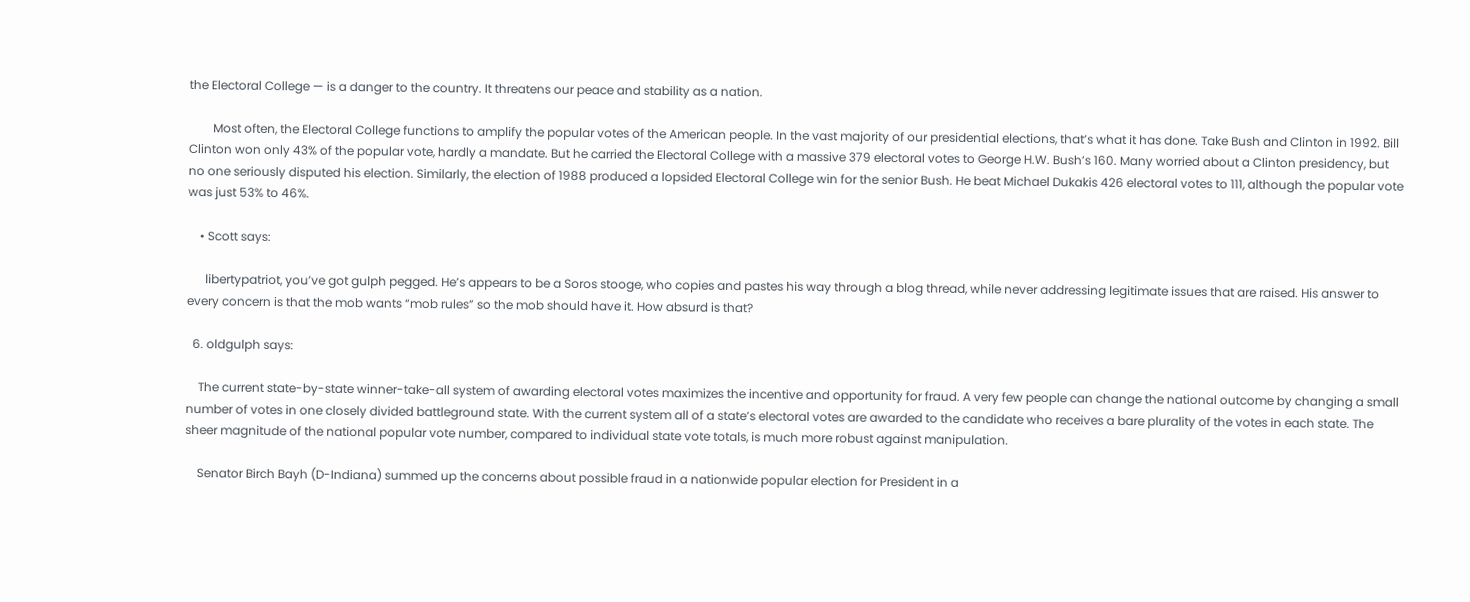the Electoral College — is a danger to the country. It threatens our peace and stability as a nation.

        Most often, the Electoral College functions to amplify the popular votes of the American people. In the vast majority of our presidential elections, that’s what it has done. Take Bush and Clinton in 1992. Bill Clinton won only 43% of the popular vote, hardly a mandate. But he carried the Electoral College with a massive 379 electoral votes to George H.W. Bush’s 160. Many worried about a Clinton presidency, but no one seriously disputed his election. Similarly, the election of 1988 produced a lopsided Electoral College win for the senior Bush. He beat Michael Dukakis 426 electoral votes to 111, although the popular vote was just 53% to 46%.

    • Scott says:

      libertypatriot, you’ve got gulph pegged. He’s appears to be a Soros stooge, who copies and pastes his way through a blog thread, while never addressing legitimate issues that are raised. His answer to every concern is that the mob wants “mob rules” so the mob should have it. How absurd is that?

  6. oldgulph says:

    The current state-by-state winner-take-all system of awarding electoral votes maximizes the incentive and opportunity for fraud. A very few people can change the national outcome by changing a small number of votes in one closely divided battleground state. With the current system all of a state’s electoral votes are awarded to the candidate who receives a bare plurality of the votes in each state. The sheer magnitude of the national popular vote number, compared to individual state vote totals, is much more robust against manipulation.

    Senator Birch Bayh (D-Indiana) summed up the concerns about possible fraud in a nationwide popular election for President in a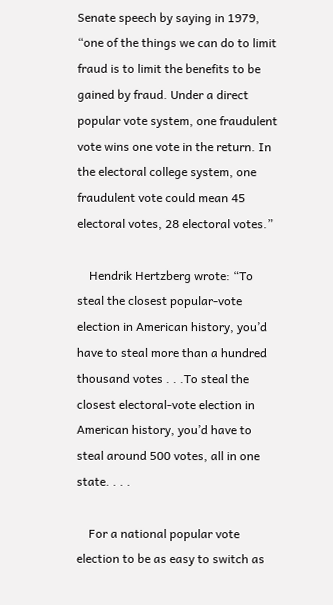Senate speech by saying in 1979, “one of the things we can do to limit fraud is to limit the benefits to be gained by fraud. Under a direct popular vote system, one fraudulent vote wins one vote in the return. In the electoral college system, one fraudulent vote could mean 45 electoral votes, 28 electoral votes.”

    Hendrik Hertzberg wrote: “To steal the closest popular-vote election in American history, you’d have to steal more than a hundred thousand votes . . .To steal the closest electoral-vote election in American history, you’d have to steal around 500 votes, all in one state. . . .

    For a national popular vote election to be as easy to switch as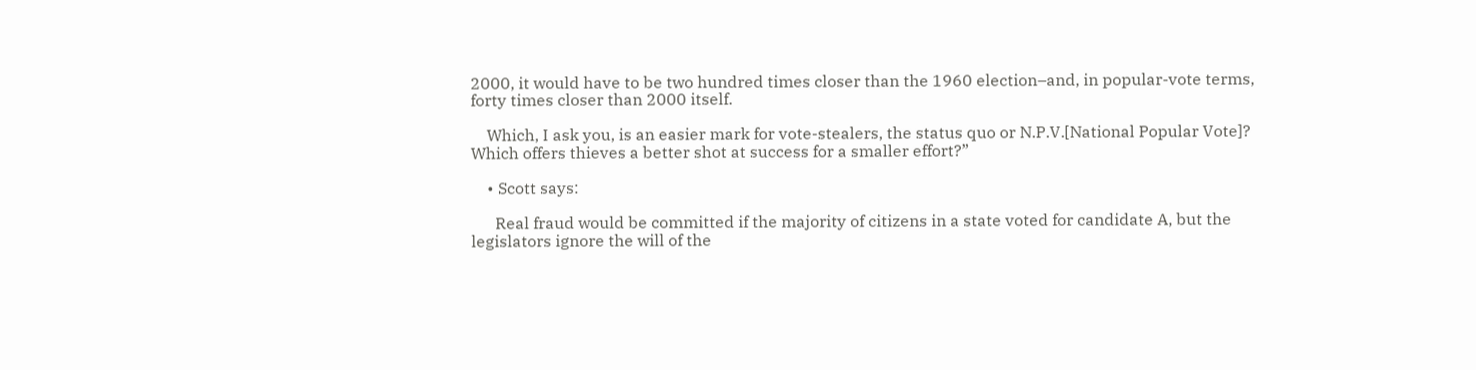2000, it would have to be two hundred times closer than the 1960 election–and, in popular-vote terms, forty times closer than 2000 itself.

    Which, I ask you, is an easier mark for vote-stealers, the status quo or N.P.V.[National Popular Vote]? Which offers thieves a better shot at success for a smaller effort?”

    • Scott says:

      Real fraud would be committed if the majority of citizens in a state voted for candidate A, but the legislators ignore the will of the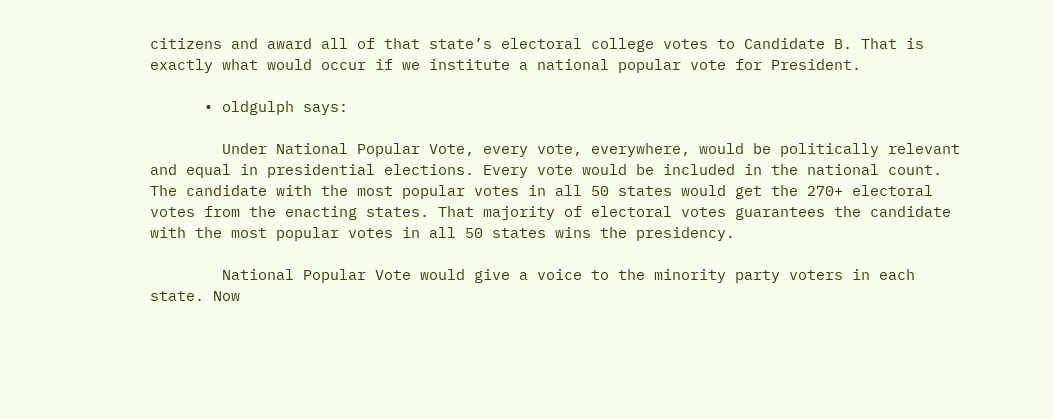citizens and award all of that state’s electoral college votes to Candidate B. That is exactly what would occur if we institute a national popular vote for President.

      • oldgulph says:

        Under National Popular Vote, every vote, everywhere, would be politically relevant and equal in presidential elections. Every vote would be included in the national count. The candidate with the most popular votes in all 50 states would get the 270+ electoral votes from the enacting states. That majority of electoral votes guarantees the candidate with the most popular votes in all 50 states wins the presidency.

        National Popular Vote would give a voice to the minority party voters in each state. Now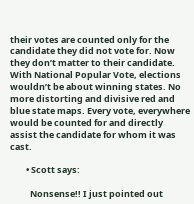their votes are counted only for the candidate they did not vote for. Now they don’t matter to their candidate. With National Popular Vote, elections wouldn’t be about winning states. No more distorting and divisive red and blue state maps. Every vote, everywhere would be counted for and directly assist the candidate for whom it was cast.

        • Scott says:

          Nonsense!! I just pointed out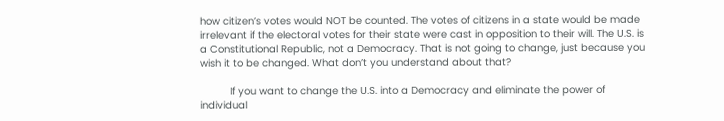how citizen’s votes would NOT be counted. The votes of citizens in a state would be made irrelevant if the electoral votes for their state were cast in opposition to their will. The U.S. is a Constitutional Republic, not a Democracy. That is not going to change, just because you wish it to be changed. What don’t you understand about that?

          If you want to change the U.S. into a Democracy and eliminate the power of individual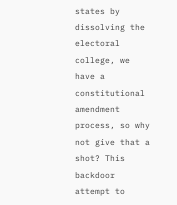states by dissolving the electoral college, we have a constitutional amendment process, so why not give that a shot? This backdoor attempt to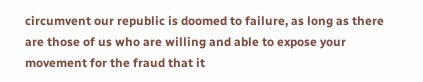circumvent our republic is doomed to failure, as long as there are those of us who are willing and able to expose your movement for the fraud that it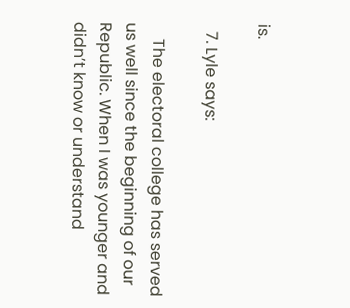is.

  7. Lyle says:

    The electoral college has served us well since the beginning of our Republic. When I was younger and didn’t know or understand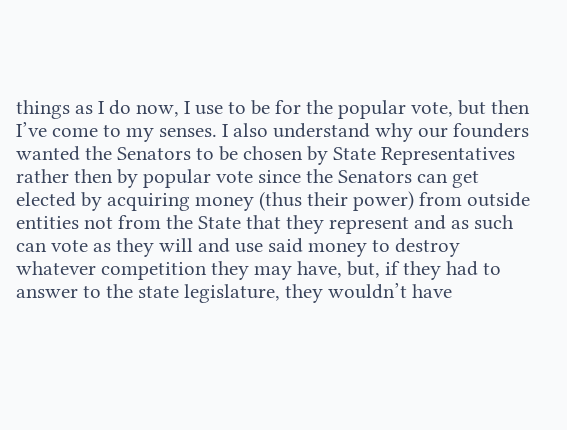things as I do now, I use to be for the popular vote, but then I’ve come to my senses. I also understand why our founders wanted the Senators to be chosen by State Representatives rather then by popular vote since the Senators can get elected by acquiring money (thus their power) from outside entities not from the State that they represent and as such can vote as they will and use said money to destroy whatever competition they may have, but, if they had to answer to the state legislature, they wouldn’t have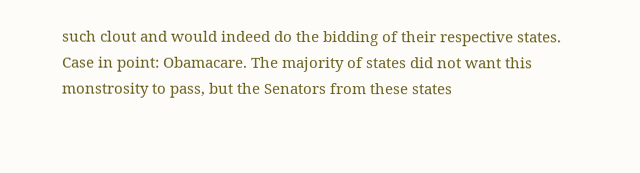such clout and would indeed do the bidding of their respective states. Case in point: Obamacare. The majority of states did not want this monstrosity to pass, but the Senators from these states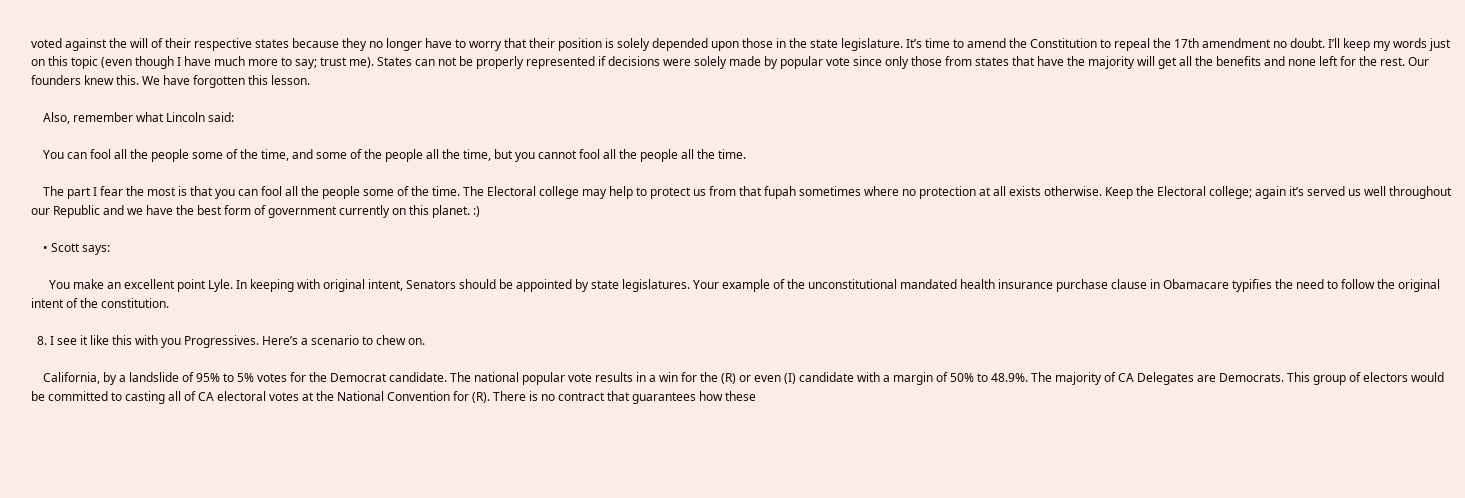voted against the will of their respective states because they no longer have to worry that their position is solely depended upon those in the state legislature. It’s time to amend the Constitution to repeal the 17th amendment no doubt. I’ll keep my words just on this topic (even though I have much more to say; trust me). States can not be properly represented if decisions were solely made by popular vote since only those from states that have the majority will get all the benefits and none left for the rest. Our founders knew this. We have forgotten this lesson.

    Also, remember what Lincoln said:

    You can fool all the people some of the time, and some of the people all the time, but you cannot fool all the people all the time.

    The part I fear the most is that you can fool all the people some of the time. The Electoral college may help to protect us from that fupah sometimes where no protection at all exists otherwise. Keep the Electoral college; again it’s served us well throughout our Republic and we have the best form of government currently on this planet. :)

    • Scott says:

      You make an excellent point Lyle. In keeping with original intent, Senators should be appointed by state legislatures. Your example of the unconstitutional mandated health insurance purchase clause in Obamacare typifies the need to follow the original intent of the constitution.

  8. I see it like this with you Progressives. Here’s a scenario to chew on.

    California, by a landslide of 95% to 5% votes for the Democrat candidate. The national popular vote results in a win for the (R) or even (I) candidate with a margin of 50% to 48.9%. The majority of CA Delegates are Democrats. This group of electors would be committed to casting all of CA electoral votes at the National Convention for (R). There is no contract that guarantees how these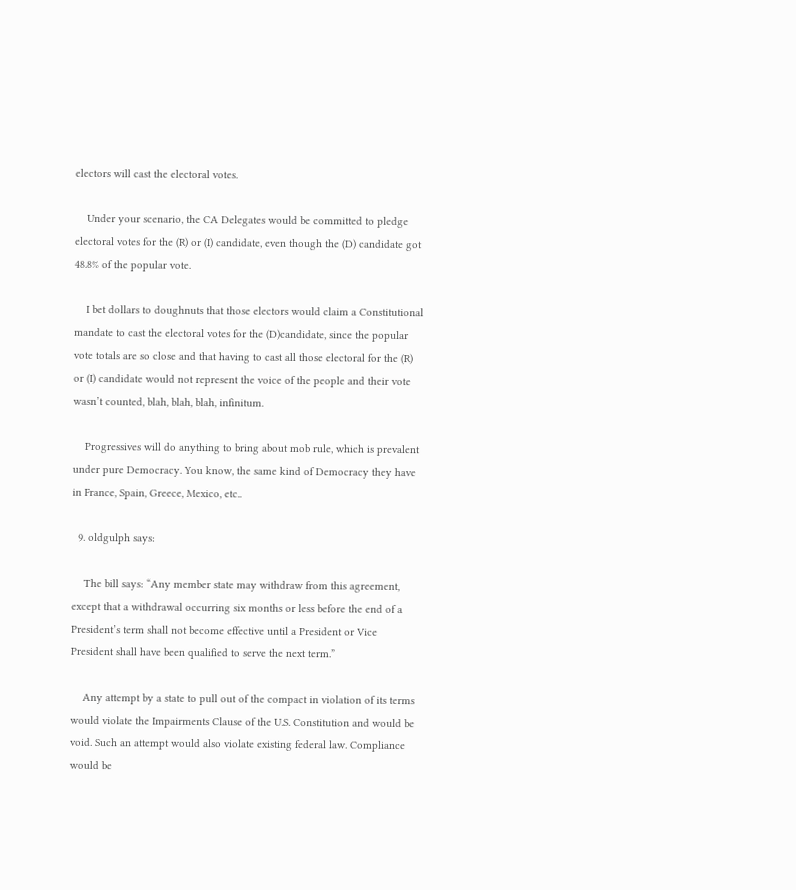electors will cast the electoral votes.

    Under your scenario, the CA Delegates would be committed to pledge electoral votes for the (R) or (I) candidate, even though the (D) candidate got 48.8% of the popular vote.

    I bet dollars to doughnuts that those electors would claim a Constitutional mandate to cast the electoral votes for the (D)candidate, since the popular vote totals are so close and that having to cast all those electoral for the (R) or (I) candidate would not represent the voice of the people and their vote wasn’t counted, blah, blah, blah, infinitum.

    Progressives will do anything to bring about mob rule, which is prevalent under pure Democracy. You know, the same kind of Democracy they have in France, Spain, Greece, Mexico, etc..

  9. oldgulph says:

    The bill says: “Any member state may withdraw from this agreement, except that a withdrawal occurring six months or less before the end of a President’s term shall not become effective until a President or Vice President shall have been qualified to serve the next term.”

    Any attempt by a state to pull out of the compact in violation of its terms would violate the Impairments Clause of the U.S. Constitution and would be void. Such an attempt would also violate existing federal law. Compliance would be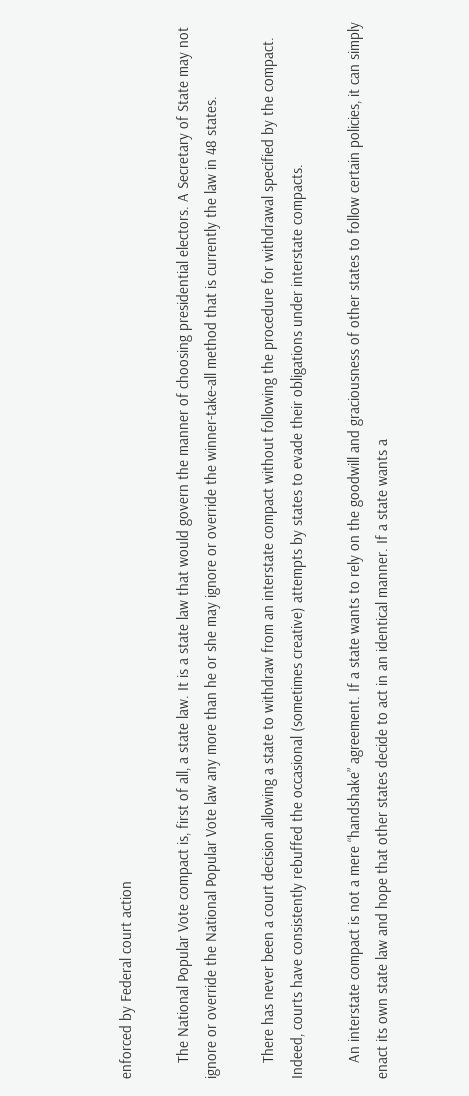enforced by Federal court action

    The National Popular Vote compact is, first of all, a state law. It is a state law that would govern the manner of choosing presidential electors. A Secretary of State may not ignore or override the National Popular Vote law any more than he or she may ignore or override the winner-take-all method that is currently the law in 48 states.

    There has never been a court decision allowing a state to withdraw from an interstate compact without following the procedure for withdrawal specified by the compact. Indeed, courts have consistently rebuffed the occasional (sometimes creative) attempts by states to evade their obligations under interstate compacts.

    An interstate compact is not a mere “handshake” agreement. If a state wants to rely on the goodwill and graciousness of other states to follow certain policies, it can simply enact its own state law and hope that other states decide to act in an identical manner. If a state wants a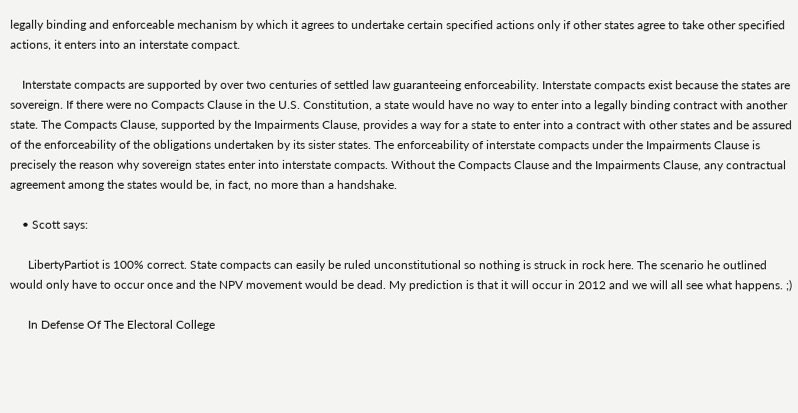legally binding and enforceable mechanism by which it agrees to undertake certain specified actions only if other states agree to take other specified actions, it enters into an interstate compact.

    Interstate compacts are supported by over two centuries of settled law guaranteeing enforceability. Interstate compacts exist because the states are sovereign. If there were no Compacts Clause in the U.S. Constitution, a state would have no way to enter into a legally binding contract with another state. The Compacts Clause, supported by the Impairments Clause, provides a way for a state to enter into a contract with other states and be assured of the enforceability of the obligations undertaken by its sister states. The enforceability of interstate compacts under the Impairments Clause is precisely the reason why sovereign states enter into interstate compacts. Without the Compacts Clause and the Impairments Clause, any contractual agreement among the states would be, in fact, no more than a handshake.

    • Scott says:

      LibertyPartiot is 100% correct. State compacts can easily be ruled unconstitutional so nothing is struck in rock here. The scenario he outlined would only have to occur once and the NPV movement would be dead. My prediction is that it will occur in 2012 and we will all see what happens. ;)

      In Defense Of The Electoral College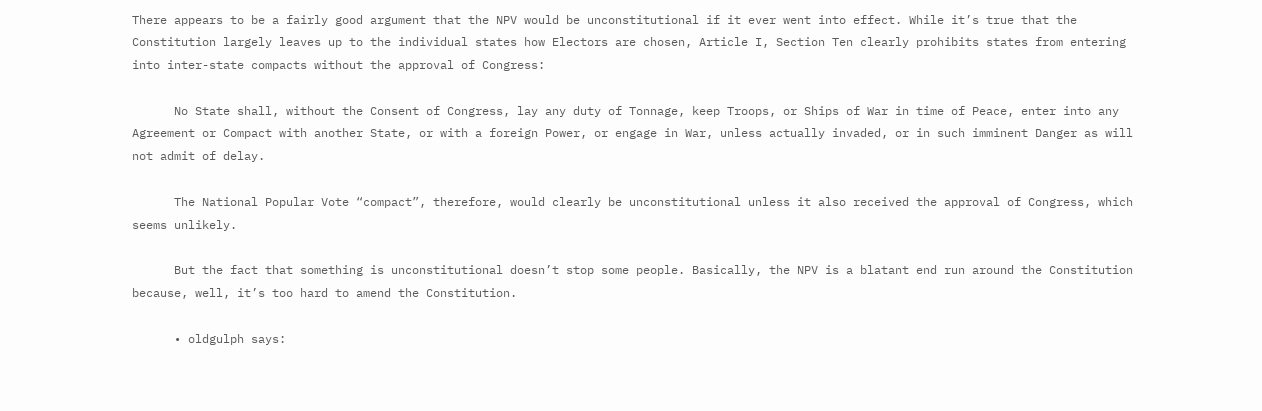There appears to be a fairly good argument that the NPV would be unconstitutional if it ever went into effect. While it’s true that the Constitution largely leaves up to the individual states how Electors are chosen, Article I, Section Ten clearly prohibits states from entering into inter-state compacts without the approval of Congress:

      No State shall, without the Consent of Congress, lay any duty of Tonnage, keep Troops, or Ships of War in time of Peace, enter into any Agreement or Compact with another State, or with a foreign Power, or engage in War, unless actually invaded, or in such imminent Danger as will not admit of delay.

      The National Popular Vote “compact”, therefore, would clearly be unconstitutional unless it also received the approval of Congress, which seems unlikely.

      But the fact that something is unconstitutional doesn’t stop some people. Basically, the NPV is a blatant end run around the Constitution because, well, it’s too hard to amend the Constitution.

      • oldgulph says: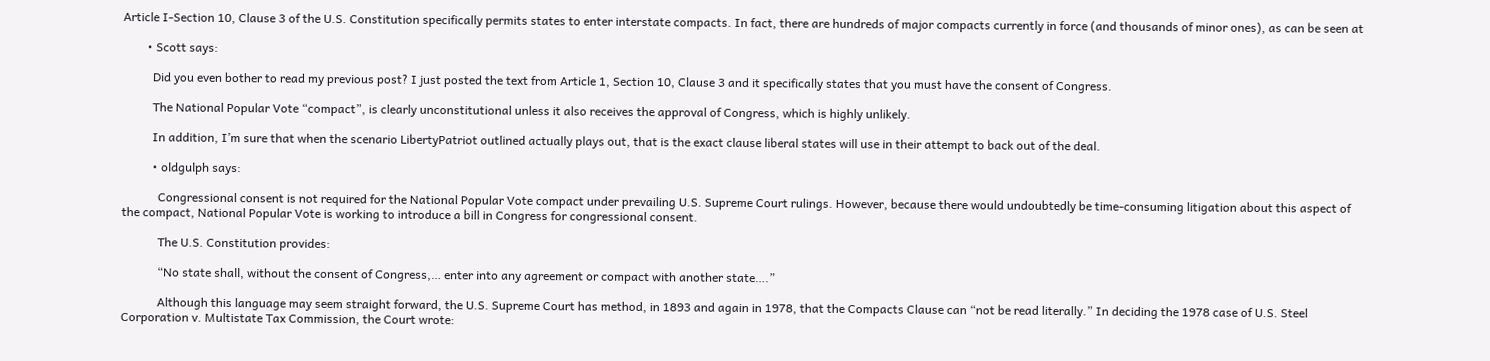Article I-Section 10, Clause 3 of the U.S. Constitution specifically permits states to enter interstate compacts. In fact, there are hundreds of major compacts currently in force (and thousands of minor ones), as can be seen at

        • Scott says:

          Did you even bother to read my previous post? I just posted the text from Article 1, Section 10, Clause 3 and it specifically states that you must have the consent of Congress.

          The National Popular Vote “compact”, is clearly unconstitutional unless it also receives the approval of Congress, which is highly unlikely.

          In addition, I’m sure that when the scenario LibertyPatriot outlined actually plays out, that is the exact clause liberal states will use in their attempt to back out of the deal.

          • oldgulph says:

            Congressional consent is not required for the National Popular Vote compact under prevailing U.S. Supreme Court rulings. However, because there would undoubtedly be time-consuming litigation about this aspect of the compact, National Popular Vote is working to introduce a bill in Congress for congressional consent.

            The U.S. Constitution provides:

            “No state shall, without the consent of Congress,… enter into any agreement or compact with another state….”

            Although this language may seem straight forward, the U.S. Supreme Court has method, in 1893 and again in 1978, that the Compacts Clause can “not be read literally.” In deciding the 1978 case of U.S. Steel Corporation v. Multistate Tax Commission, the Court wrote: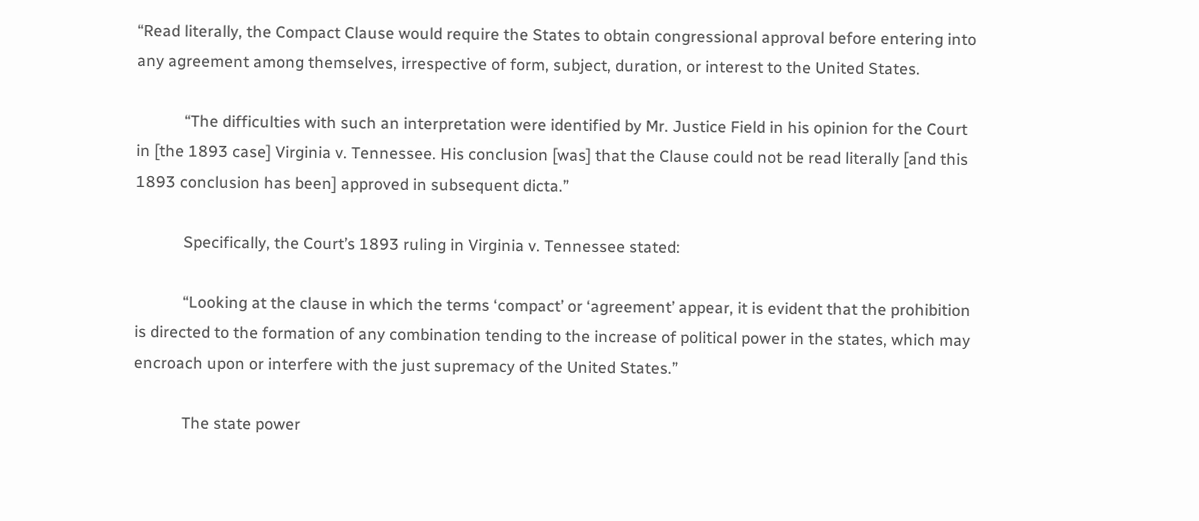“Read literally, the Compact Clause would require the States to obtain congressional approval before entering into any agreement among themselves, irrespective of form, subject, duration, or interest to the United States.

            “The difficulties with such an interpretation were identified by Mr. Justice Field in his opinion for the Court in [the 1893 case] Virginia v. Tennessee. His conclusion [was] that the Clause could not be read literally [and this 1893 conclusion has been] approved in subsequent dicta.”

            Specifically, the Court’s 1893 ruling in Virginia v. Tennessee stated:

            “Looking at the clause in which the terms ‘compact’ or ‘agreement’ appear, it is evident that the prohibition is directed to the formation of any combination tending to the increase of political power in the states, which may encroach upon or interfere with the just supremacy of the United States.”

            The state power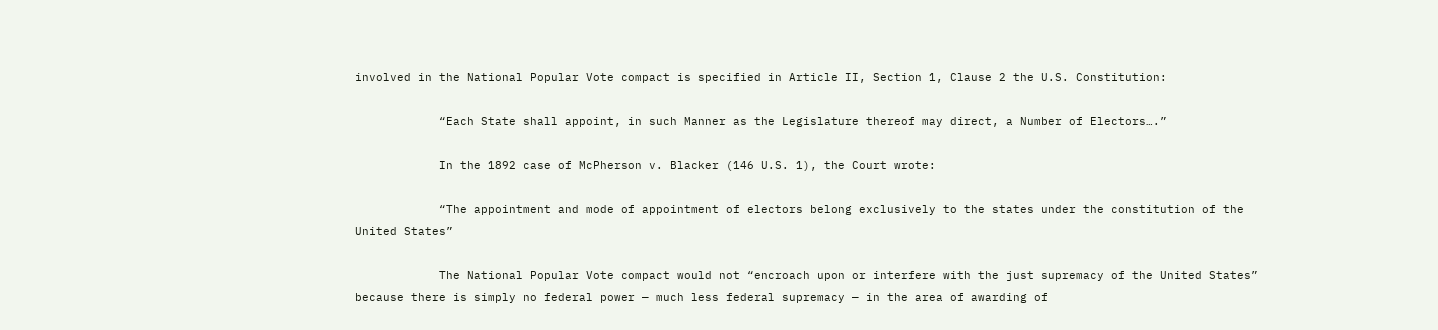involved in the National Popular Vote compact is specified in Article II, Section 1, Clause 2 the U.S. Constitution:

            “Each State shall appoint, in such Manner as the Legislature thereof may direct, a Number of Electors….”

            In the 1892 case of McPherson v. Blacker (146 U.S. 1), the Court wrote:

            “The appointment and mode of appointment of electors belong exclusively to the states under the constitution of the United States”

            The National Popular Vote compact would not “encroach upon or interfere with the just supremacy of the United States” because there is simply no federal power — much less federal supremacy — in the area of awarding of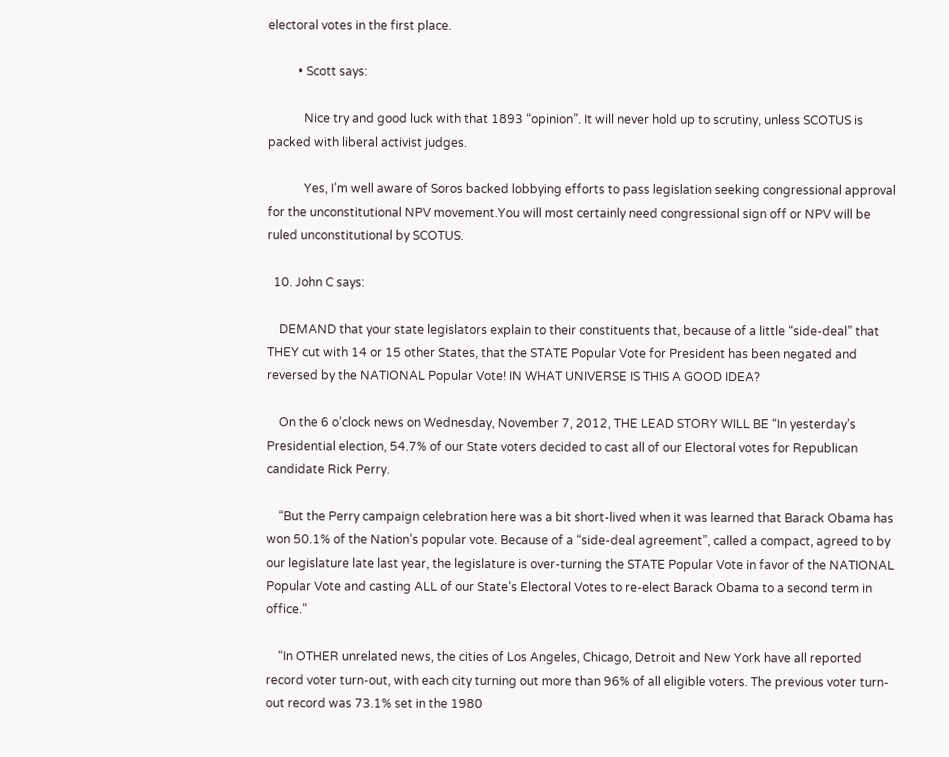electoral votes in the first place.

          • Scott says:

            Nice try and good luck with that 1893 “opinion”. It will never hold up to scrutiny, unless SCOTUS is packed with liberal activist judges.

            Yes, I’m well aware of Soros backed lobbying efforts to pass legislation seeking congressional approval for the unconstitutional NPV movement.You will most certainly need congressional sign off or NPV will be ruled unconstitutional by SCOTUS.

  10. John C says:

    DEMAND that your state legislators explain to their constituents that, because of a little “side-deal” that THEY cut with 14 or 15 other States, that the STATE Popular Vote for President has been negated and reversed by the NATIONAL Popular Vote! IN WHAT UNIVERSE IS THIS A GOOD IDEA?

    On the 6 o’clock news on Wednesday, November 7, 2012, THE LEAD STORY WILL BE “In yesterday’s Presidential election, 54.7% of our State voters decided to cast all of our Electoral votes for Republican candidate Rick Perry.

    “But the Perry campaign celebration here was a bit short-lived when it was learned that Barack Obama has won 50.1% of the Nation’s popular vote. Because of a “side-deal agreement”, called a compact, agreed to by our legislature late last year, the legislature is over-turning the STATE Popular Vote in favor of the NATIONAL Popular Vote and casting ALL of our State’s Electoral Votes to re-elect Barack Obama to a second term in office.”

    “In OTHER unrelated news, the cities of Los Angeles, Chicago, Detroit and New York have all reported record voter turn-out, with each city turning out more than 96% of all eligible voters. The previous voter turn-out record was 73.1% set in the 1980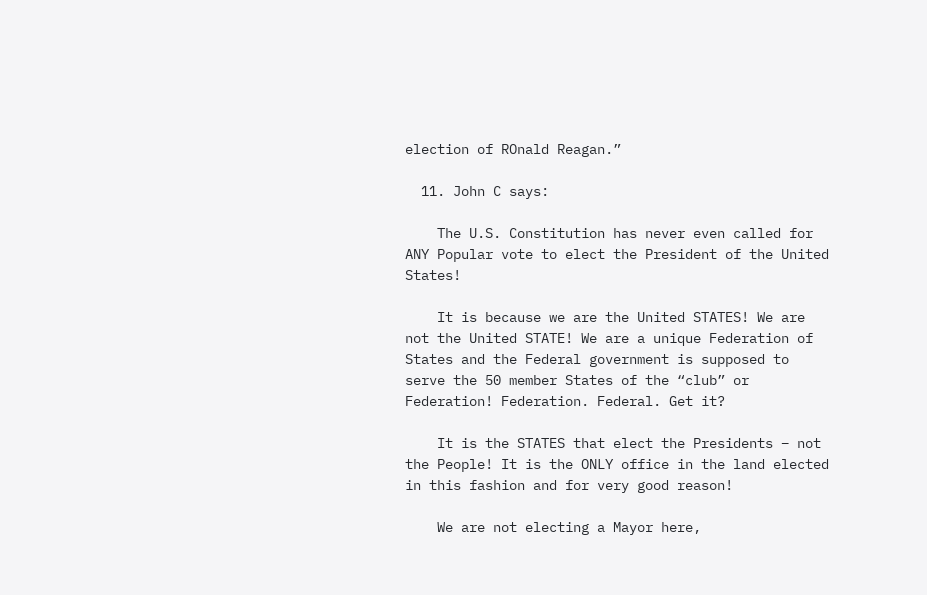election of ROnald Reagan.”

  11. John C says:

    The U.S. Constitution has never even called for ANY Popular vote to elect the President of the United States!

    It is because we are the United STATES! We are not the United STATE! We are a unique Federation of States and the Federal government is supposed to serve the 50 member States of the “club” or Federation! Federation. Federal. Get it?

    It is the STATES that elect the Presidents – not the People! It is the ONLY office in the land elected in this fashion and for very good reason!

    We are not electing a Mayor here,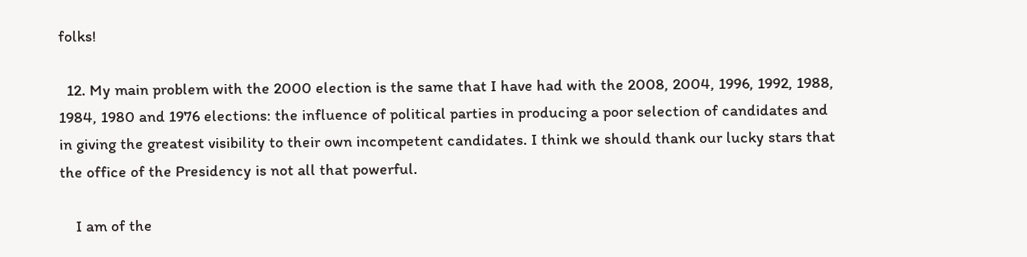folks!

  12. My main problem with the 2000 election is the same that I have had with the 2008, 2004, 1996, 1992, 1988, 1984, 1980 and 1976 elections: the influence of political parties in producing a poor selection of candidates and in giving the greatest visibility to their own incompetent candidates. I think we should thank our lucky stars that the office of the Presidency is not all that powerful.

    I am of the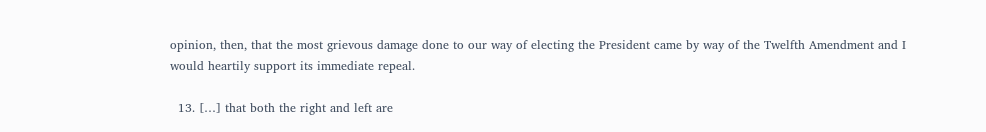opinion, then, that the most grievous damage done to our way of electing the President came by way of the Twelfth Amendment and I would heartily support its immediate repeal.

  13. […] that both the right and left are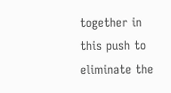together in this push to eliminate the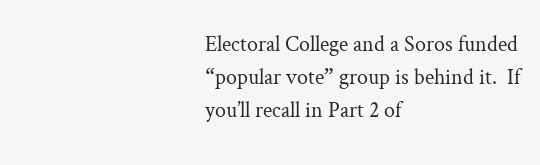Electoral College and a Soros funded “popular vote” group is behind it.  If you’ll recall in Part 2 of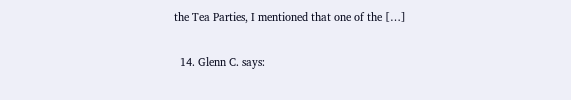the Tea Parties, I mentioned that one of the […]

  14. Glenn C. says: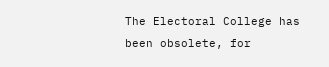The Electoral College has been obsolete, for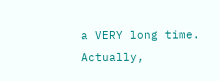a VERY long time. Actually,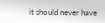it should never have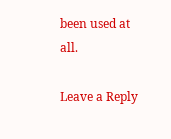been used at all.

Leave a Reply